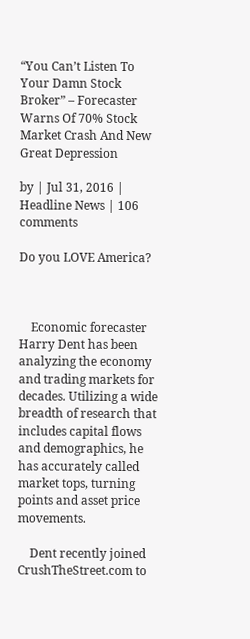“You Can’t Listen To Your Damn Stock Broker” – Forecaster Warns Of 70% Stock Market Crash And New Great Depression

by | Jul 31, 2016 | Headline News | 106 comments

Do you LOVE America?



    Economic forecaster Harry Dent has been analyzing the economy and trading markets for decades. Utilizing a wide breadth of research that includes capital flows and demographics, he has accurately called market tops, turning points and asset price movements.

    Dent recently joined CrushTheStreet.com to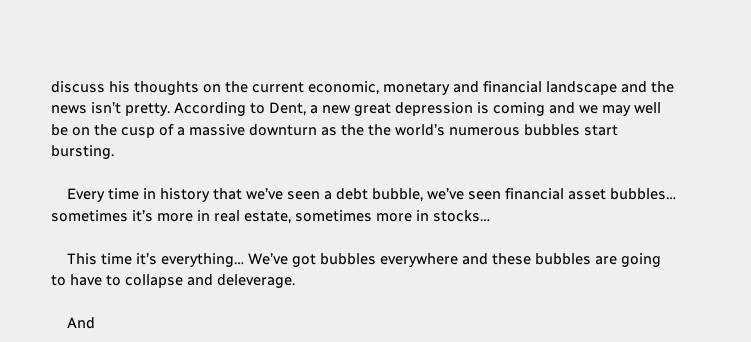discuss his thoughts on the current economic, monetary and financial landscape and the news isn’t pretty. According to Dent, a new great depression is coming and we may well be on the cusp of a massive downturn as the the world’s numerous bubbles start bursting.

    Every time in history that we’ve seen a debt bubble, we’ve seen financial asset bubbles… sometimes it’s more in real estate, sometimes more in stocks…

    This time it’s everything… We’ve got bubbles everywhere and these bubbles are going to have to collapse and deleverage.

    And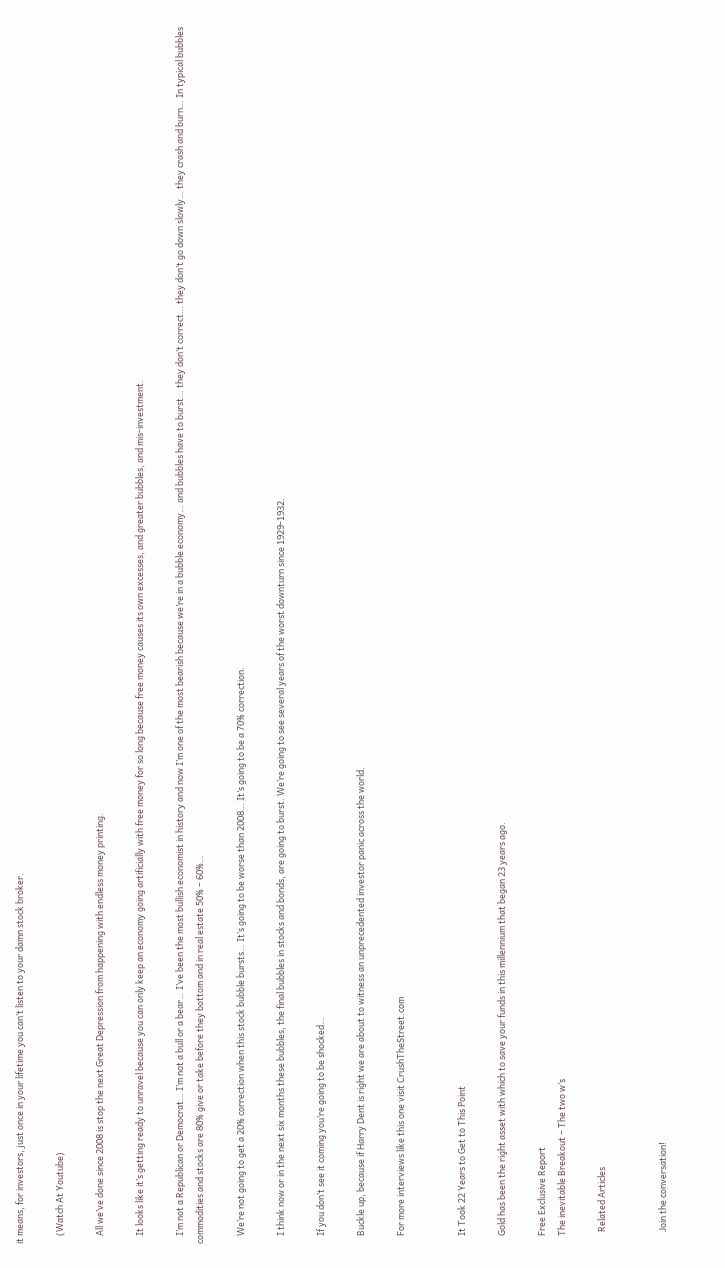it means, for investors, just once in your lifetime you can’t listen to your damn stock broker.

    (Watch At Youtube)

    All we’ve done since 2008 is stop the next Great Depression from happening with endless money printing.

    It looks like it’s getting ready to unravel because you can only keep an economy going artificially with free money for so long because free money causes its own excesses, and greater bubbles, and mis-investment.

    I’m not a Republican or Democrat… I’m not a bull or a bear… I’ve been the most bullish economist in history and now I’m one of the most bearish because we’re in a bubble economy… and bubbles have to burst… they don’t correct… they don’t go down slowly… they crash and burn… In typical bubbles commodities and stocks are 80% give or take before they bottom and in real estate 50% – 60%…

    We’re not going to get a 20% correction when this stock bubble bursts… It’s going to be worse than 2008… It’s going to be a 70% correction.

    I think now or in the next six months these bubbles, the final bubbles in stocks and bonds, are going to burst. We’re going to see several years of the worst downturn since 1929-1932.

    If you don’t see it coming you’re going to be shocked…

    Buckle up, because if Harry Dent is right we are about to witness an unprecedented investor panic across the world.

    For more interviews like this one visit CrushTheStreet.com


    It Took 22 Years to Get to This Point

    Gold has been the right asset with which to save your funds in this millennium that began 23 years ago.

    Free Exclusive Report
    The inevitable Breakout – The two w’s

      Related Articles


      Join the conversation!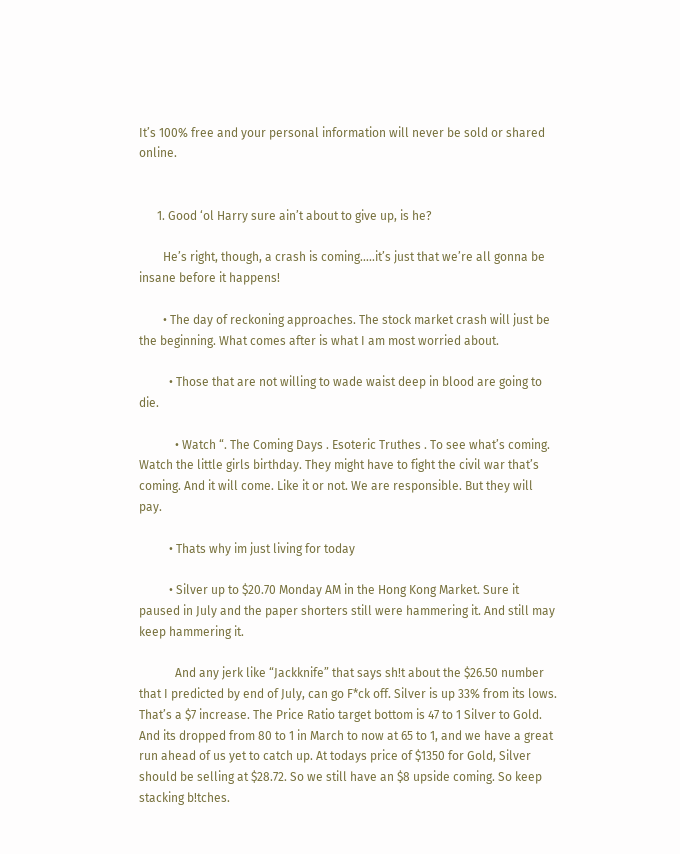It’s 100% free and your personal information will never be sold or shared online.


      1. Good ‘ol Harry sure ain’t about to give up, is he?

        He’s right, though, a crash is coming…..it’s just that we’re all gonna be insane before it happens!

        • The day of reckoning approaches. The stock market crash will just be the beginning. What comes after is what I am most worried about.

          • Those that are not willing to wade waist deep in blood are going to die.

            • Watch “. The Coming Days . Esoteric Truthes . To see what’s coming. Watch the little girls birthday. They might have to fight the civil war that’s coming. And it will come. Like it or not. We are responsible. But they will pay.

          • Thats why im just living for today

          • Silver up to $20.70 Monday AM in the Hong Kong Market. Sure it paused in July and the paper shorters still were hammering it. And still may keep hammering it.

            And any jerk like “Jackknife” that says sh!t about the $26.50 number that I predicted by end of July, can go F*ck off. Silver is up 33% from its lows. That’s a $7 increase. The Price Ratio target bottom is 47 to 1 Silver to Gold. And its dropped from 80 to 1 in March to now at 65 to 1, and we have a great run ahead of us yet to catch up. At todays price of $1350 for Gold, Silver should be selling at $28.72. So we still have an $8 upside coming. So keep stacking b!tches.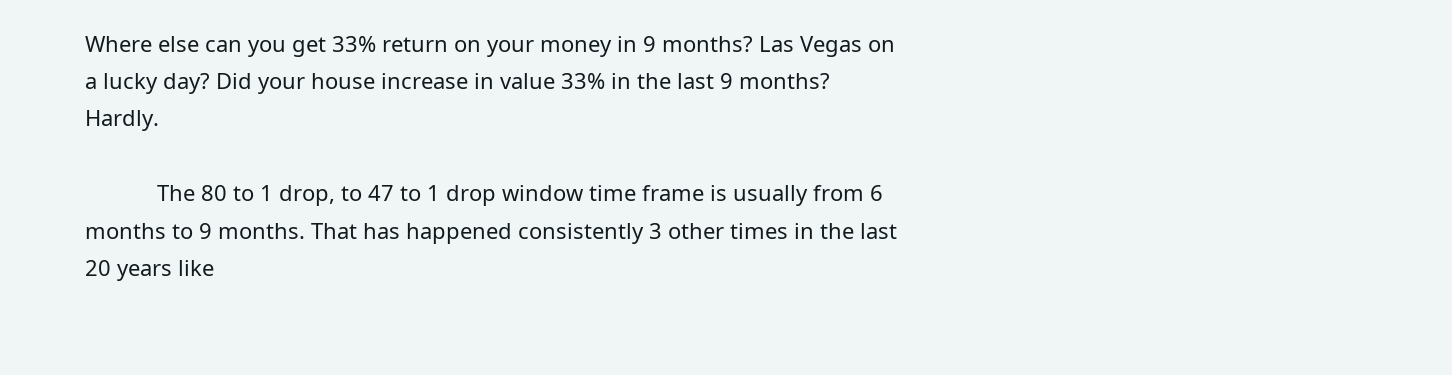Where else can you get 33% return on your money in 9 months? Las Vegas on a lucky day? Did your house increase in value 33% in the last 9 months? Hardly.

            The 80 to 1 drop, to 47 to 1 drop window time frame is usually from 6 months to 9 months. That has happened consistently 3 other times in the last 20 years like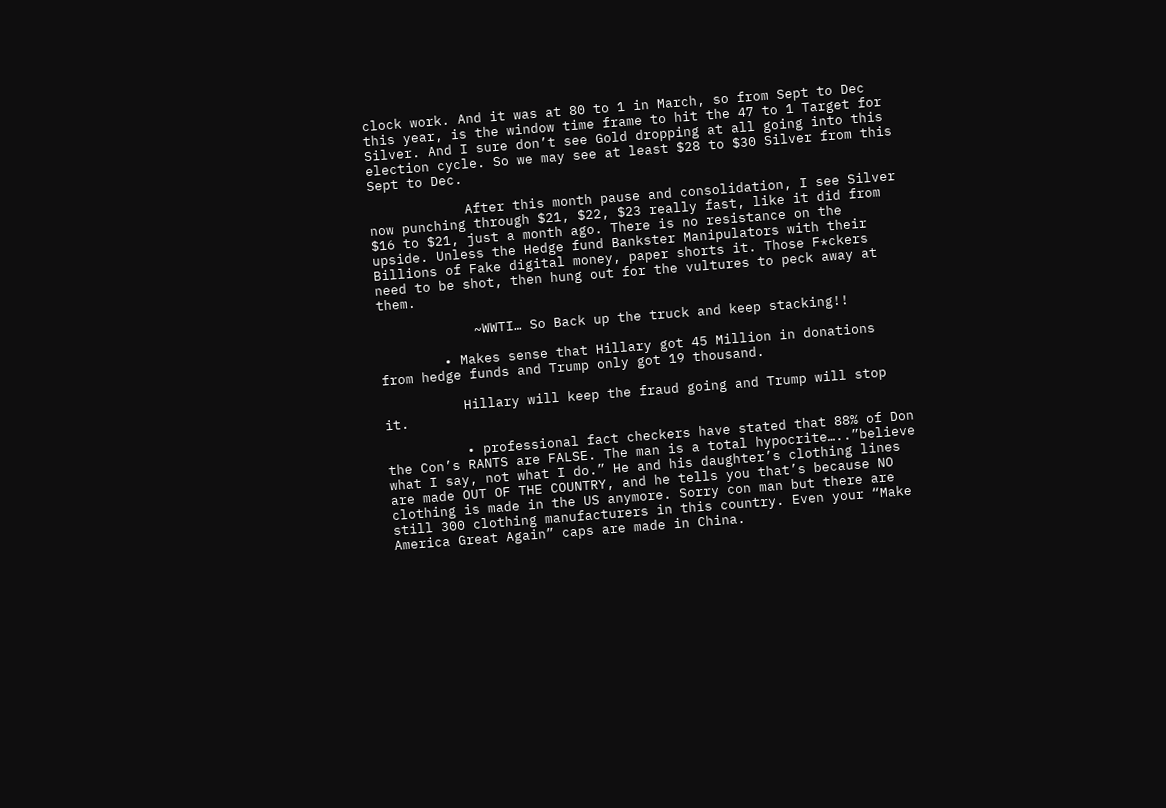clock work. And it was at 80 to 1 in March, so from Sept to Dec this year, is the window time frame to hit the 47 to 1 Target for Silver. And I sure don’t see Gold dropping at all going into this election cycle. So we may see at least $28 to $30 Silver from this Sept to Dec.

            After this month pause and consolidation, I see Silver now punching through $21, $22, $23 really fast, like it did from $16 to $21, just a month ago. There is no resistance on the upside. Unless the Hedge fund Bankster Manipulators with their Billions of Fake digital money, paper shorts it. Those F*ckers need to be shot, then hung out for the vultures to peck away at them.

            ~WWTI… So Back up the truck and keep stacking!!

        • Makes sense that Hillary got 45 Million in donations from hedge funds and Trump only got 19 thousand.

          Hillary will keep the fraud going and Trump will stop it.

          • professional fact checkers have stated that 88% of Don the Con’s RANTS are FALSE. The man is a total hypocrite…..”believe what I say, not what I do.” He and his daughter’s clothing lines are made OUT OF THE COUNTRY, and he tells you that’s because NO clothing is made in the US anymore. Sorry con man but there are still 300 clothing manufacturers in this country. Even your “Make America Great Again” caps are made in China.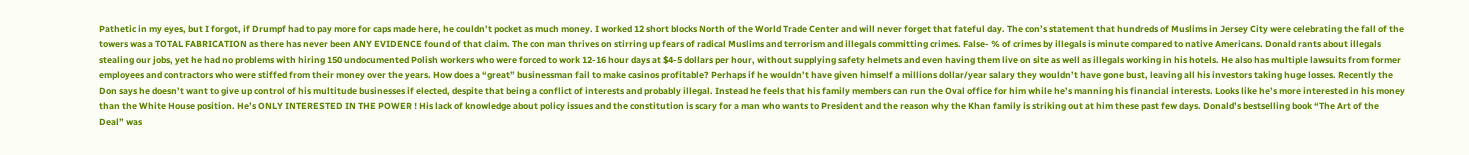Pathetic in my eyes, but I forgot, if Drumpf had to pay more for caps made here, he couldn’t pocket as much money. I worked 12 short blocks North of the World Trade Center and will never forget that fateful day. The con’s statement that hundreds of Muslims in Jersey City were celebrating the fall of the towers was a TOTAL FABRICATION as there has never been ANY EVIDENCE found of that claim. The con man thrives on stirring up fears of radical Muslims and terrorism and illegals committing crimes. False- % of crimes by illegals is minute compared to native Americans. Donald rants about illegals stealing our jobs, yet he had no problems with hiring 150 undocumented Polish workers who were forced to work 12-16 hour days at $4-5 dollars per hour, without supplying safety helmets and even having them live on site as well as illegals working in his hotels. He also has multiple lawsuits from former employees and contractors who were stiffed from their money over the years. How does a “great” businessman fail to make casinos profitable? Perhaps if he wouldn’t have given himself a millions dollar/year salary they wouldn’t have gone bust, leaving all his investors taking huge losses. Recently the Don says he doesn’t want to give up control of his multitude businesses if elected, despite that being a conflict of interests and probably illegal. Instead he feels that his family members can run the Oval office for him while he’s manning his financial interests. Looks like he’s more interested in his money than the White House position. He’s ONLY INTERESTED IN THE POWER ! His lack of knowledge about policy issues and the constitution is scary for a man who wants to President and the reason why the Khan family is striking out at him these past few days. Donald’s bestselling book “The Art of the Deal” was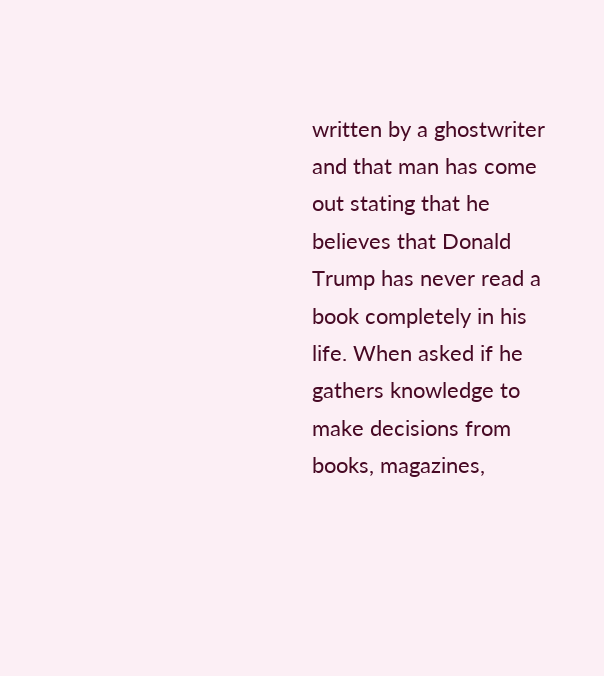written by a ghostwriter and that man has come out stating that he believes that Donald Trump has never read a book completely in his life. When asked if he gathers knowledge to make decisions from books, magazines,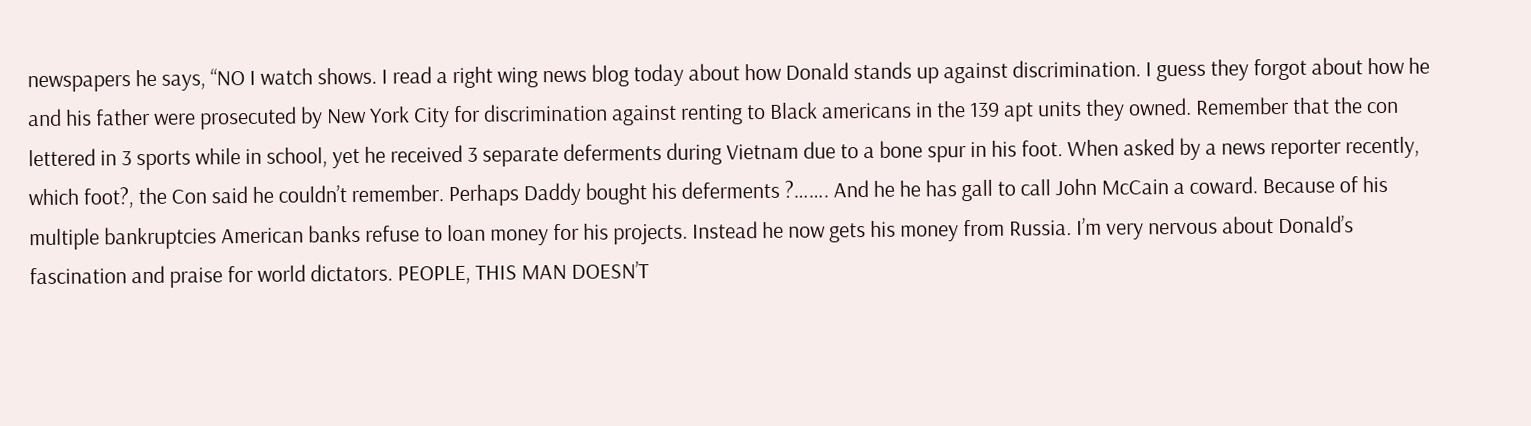newspapers he says, “NO I watch shows. I read a right wing news blog today about how Donald stands up against discrimination. I guess they forgot about how he and his father were prosecuted by New York City for discrimination against renting to Black americans in the 139 apt units they owned. Remember that the con lettered in 3 sports while in school, yet he received 3 separate deferments during Vietnam due to a bone spur in his foot. When asked by a news reporter recently, which foot?, the Con said he couldn’t remember. Perhaps Daddy bought his deferments ?……. And he he has gall to call John McCain a coward. Because of his multiple bankruptcies American banks refuse to loan money for his projects. Instead he now gets his money from Russia. I’m very nervous about Donald’s fascination and praise for world dictators. PEOPLE, THIS MAN DOESN’T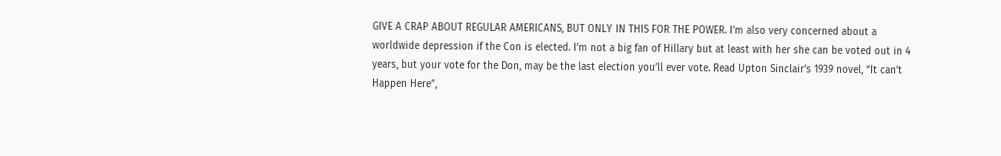GIVE A CRAP ABOUT REGULAR AMERICANS, BUT ONLY IN THIS FOR THE POWER. I’m also very concerned about a worldwide depression if the Con is elected. I’m not a big fan of Hillary but at least with her she can be voted out in 4 years, but your vote for the Don, may be the last election you’ll ever vote. Read Upton Sinclair’s 1939 novel, “It can’t Happen Here”,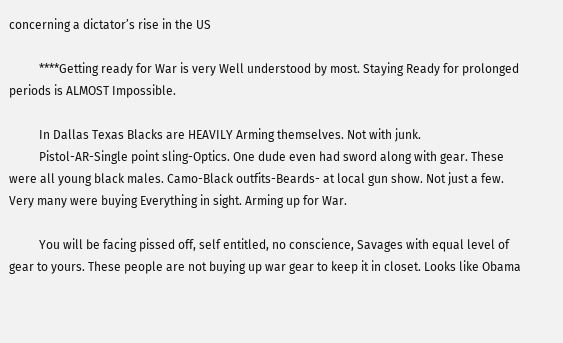concerning a dictator’s rise in the US

          ****Getting ready for War is very Well understood by most. Staying Ready for prolonged periods is ALMOST Impossible.

          In Dallas Texas Blacks are HEAVILY Arming themselves. Not with junk.
          Pistol-AR-Single point sling-Optics. One dude even had sword along with gear. These were all young black males. Camo-Black outfits-Beards- at local gun show. Not just a few. Very many were buying Everything in sight. Arming up for War.

          You will be facing pissed off, self entitled, no conscience, Savages with equal level of gear to yours. These people are not buying up war gear to keep it in closet. Looks like Obama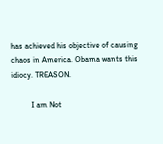has achieved his objective of causing chaos in America. Obama wants this idiocy. TREASON.

          I am Not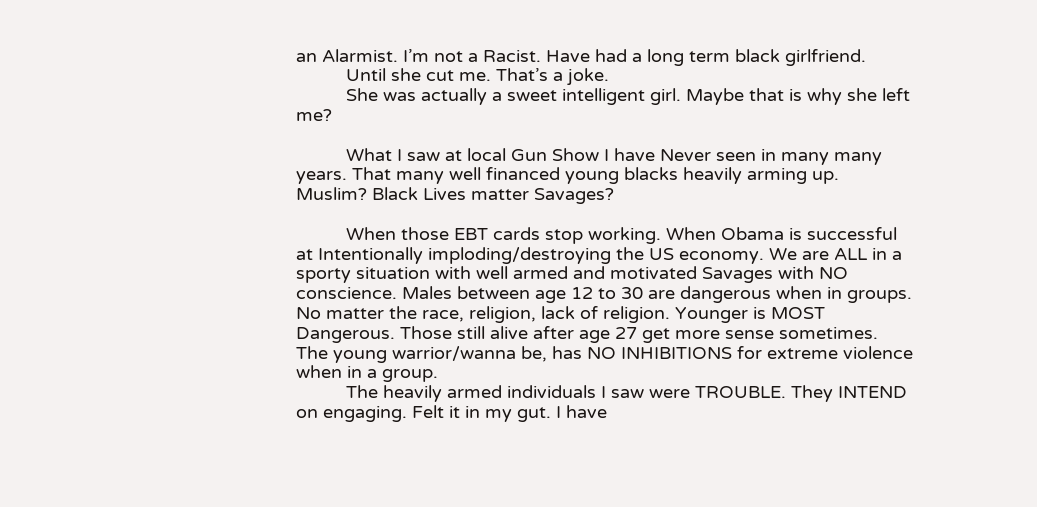an Alarmist. I’m not a Racist. Have had a long term black girlfriend.
          Until she cut me. That’s a joke.
          She was actually a sweet intelligent girl. Maybe that is why she left me?

          What I saw at local Gun Show I have Never seen in many many years. That many well financed young blacks heavily arming up. Muslim? Black Lives matter Savages?

          When those EBT cards stop working. When Obama is successful at Intentionally imploding/destroying the US economy. We are ALL in a sporty situation with well armed and motivated Savages with NO conscience. Males between age 12 to 30 are dangerous when in groups. No matter the race, religion, lack of religion. Younger is MOST Dangerous. Those still alive after age 27 get more sense sometimes. The young warrior/wanna be, has NO INHIBITIONS for extreme violence when in a group.
          The heavily armed individuals I saw were TROUBLE. They INTEND on engaging. Felt it in my gut. I have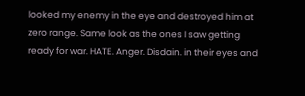looked my enemy in the eye and destroyed him at zero range. Same look as the ones I saw getting ready for war. HATE. Anger. Disdain. in their eyes and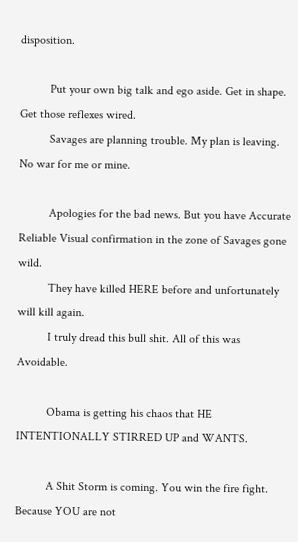disposition.

          Put your own big talk and ego aside. Get in shape. Get those reflexes wired.
          Savages are planning trouble. My plan is leaving. No war for me or mine.

          Apologies for the bad news. But you have Accurate Reliable Visual confirmation in the zone of Savages gone wild.
          They have killed HERE before and unfortunately will kill again.
          I truly dread this bull shit. All of this was Avoidable.

          Obama is getting his chaos that HE INTENTIONALLY STIRRED UP and WANTS.

          A Shit Storm is coming. You win the fire fight. Because YOU are not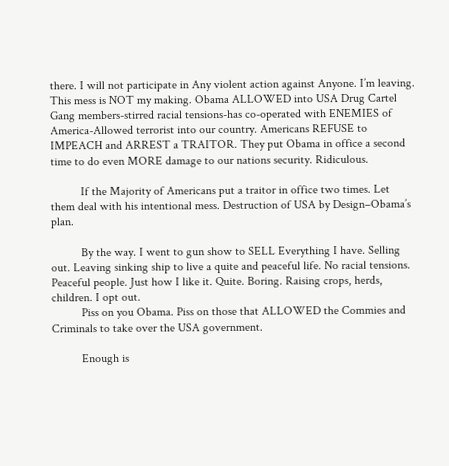there. I will not participate in Any violent action against Anyone. I’m leaving. This mess is NOT my making. Obama ALLOWED into USA Drug Cartel Gang members-stirred racial tensions-has co-operated with ENEMIES of America-Allowed terrorist into our country. Americans REFUSE to IMPEACH and ARREST a TRAITOR. They put Obama in office a second time to do even MORE damage to our nations security. Ridiculous.

          If the Majority of Americans put a traitor in office two times. Let them deal with his intentional mess. Destruction of USA by Design–Obama’s plan.

          By the way. I went to gun show to SELL Everything I have. Selling out. Leaving sinking ship to live a quite and peaceful life. No racial tensions. Peaceful people. Just how I like it. Quite. Boring. Raising crops, herds, children. I opt out.
          Piss on you Obama. Piss on those that ALLOWED the Commies and Criminals to take over the USA government.

          Enough is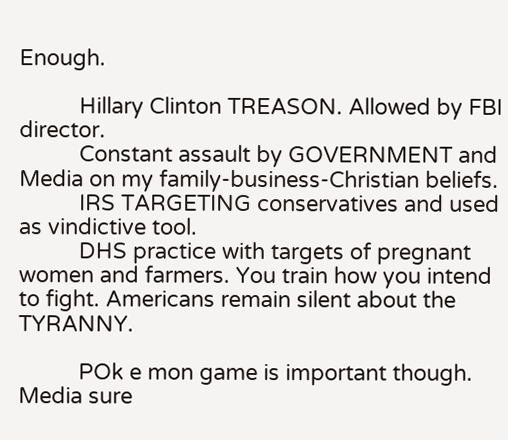Enough.

          Hillary Clinton TREASON. Allowed by FBI director.
          Constant assault by GOVERNMENT and Media on my family-business-Christian beliefs.
          IRS TARGETING conservatives and used as vindictive tool.
          DHS practice with targets of pregnant women and farmers. You train how you intend to fight. Americans remain silent about the TYRANNY.

          POk e mon game is important though. Media sure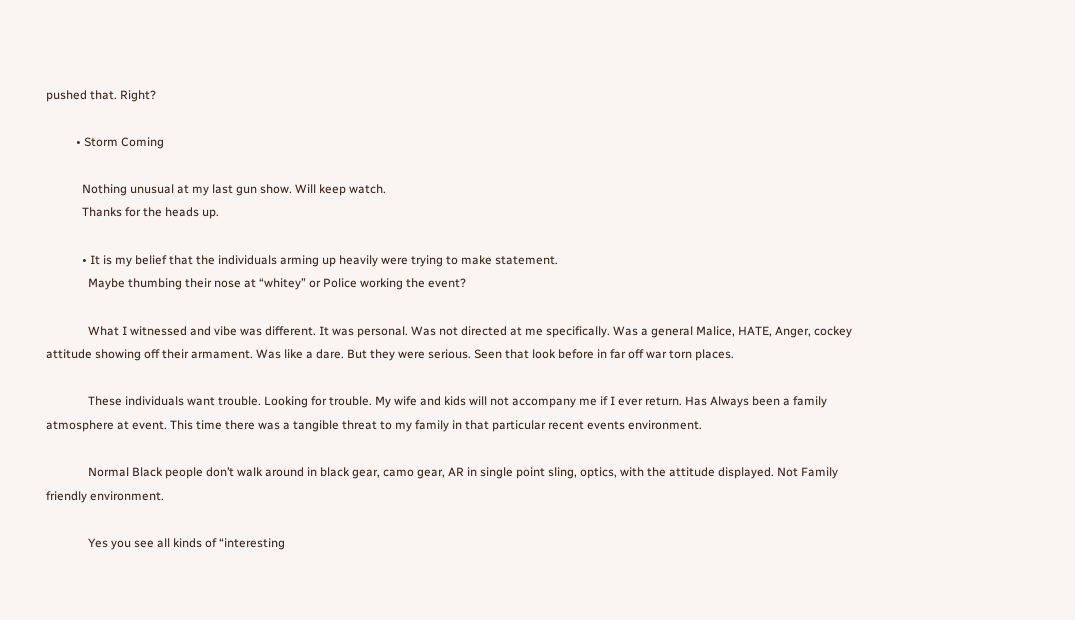pushed that. Right?

          • Storm Coming

            Nothing unusual at my last gun show. Will keep watch.
            Thanks for the heads up.

            • It is my belief that the individuals arming up heavily were trying to make statement.
              Maybe thumbing their nose at “whitey” or Police working the event?

              What I witnessed and vibe was different. It was personal. Was not directed at me specifically. Was a general Malice, HATE, Anger, cockey attitude showing off their armament. Was like a dare. But they were serious. Seen that look before in far off war torn places.

              These individuals want trouble. Looking for trouble. My wife and kids will not accompany me if I ever return. Has Always been a family atmosphere at event. This time there was a tangible threat to my family in that particular recent events environment.

              Normal Black people don’t walk around in black gear, camo gear, AR in single point sling, optics, with the attitude displayed. Not Family friendly environment.

              Yes you see all kinds of “interesting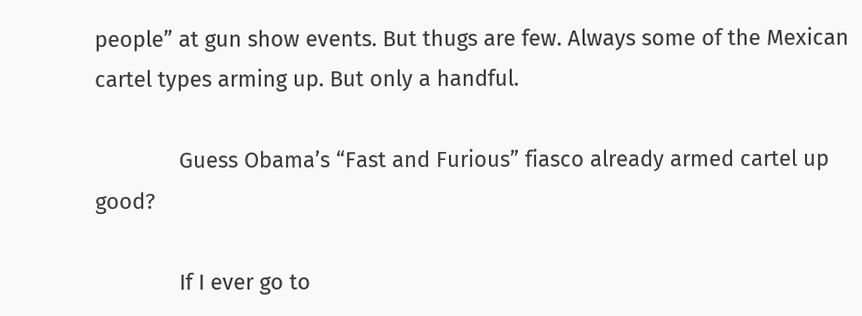people” at gun show events. But thugs are few. Always some of the Mexican cartel types arming up. But only a handful.

              Guess Obama’s “Fast and Furious” fiasco already armed cartel up good?

              If I ever go to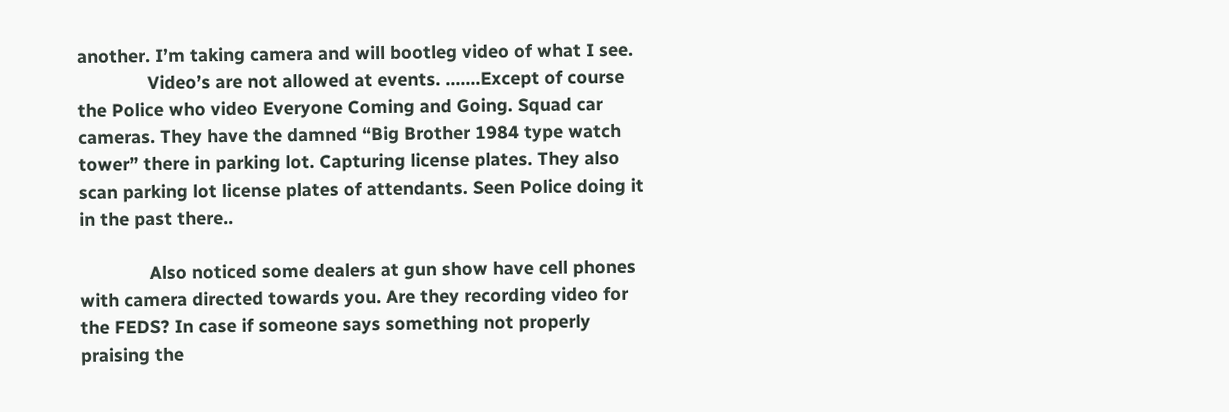another. I’m taking camera and will bootleg video of what I see.
              Video’s are not allowed at events. …….Except of course the Police who video Everyone Coming and Going. Squad car cameras. They have the damned “Big Brother 1984 type watch tower” there in parking lot. Capturing license plates. They also scan parking lot license plates of attendants. Seen Police doing it in the past there..

              Also noticed some dealers at gun show have cell phones with camera directed towards you. Are they recording video for the FEDS? In case if someone says something not properly praising the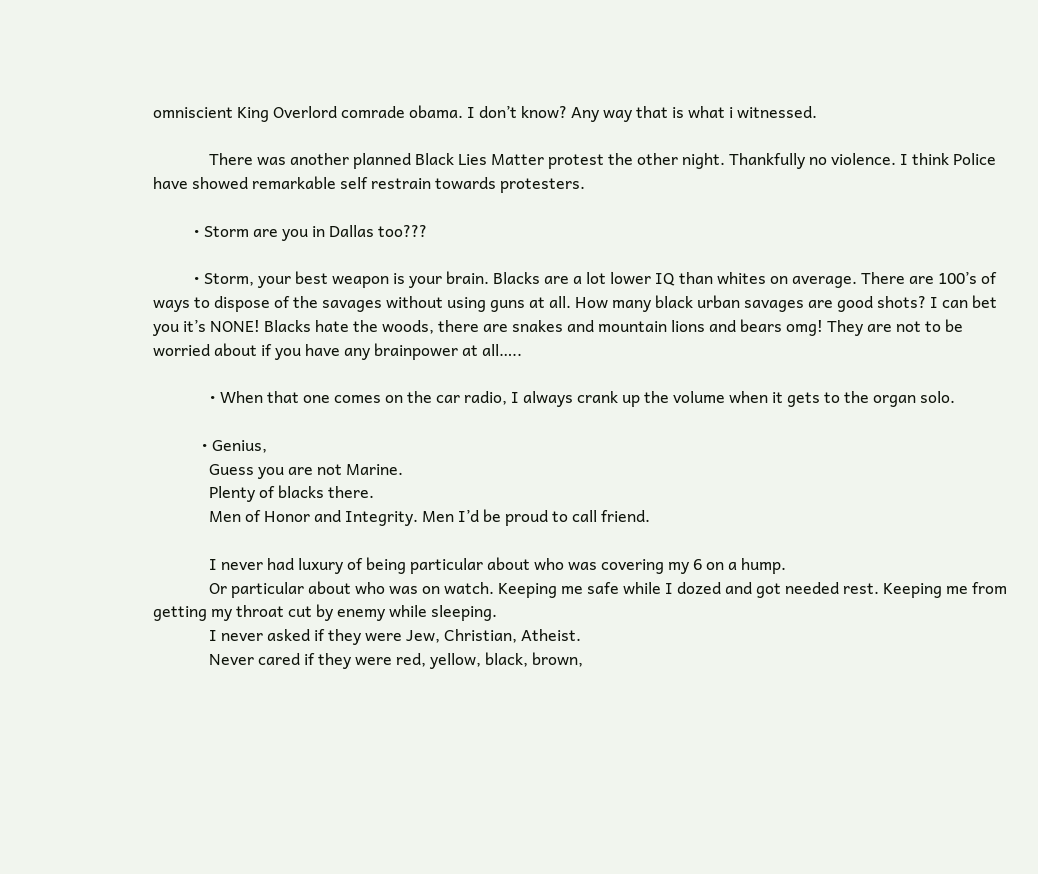omniscient King Overlord comrade obama. I don’t know? Any way that is what i witnessed.

              There was another planned Black Lies Matter protest the other night. Thankfully no violence. I think Police have showed remarkable self restrain towards protesters.

          • Storm are you in Dallas too???

          • Storm, your best weapon is your brain. Blacks are a lot lower IQ than whites on average. There are 100’s of ways to dispose of the savages without using guns at all. How many black urban savages are good shots? I can bet you it’s NONE! Blacks hate the woods, there are snakes and mountain lions and bears omg! They are not to be worried about if you have any brainpower at all…..

              • When that one comes on the car radio, I always crank up the volume when it gets to the organ solo.

            • Genius,
              Guess you are not Marine.
              Plenty of blacks there.
              Men of Honor and Integrity. Men I’d be proud to call friend.

              I never had luxury of being particular about who was covering my 6 on a hump.
              Or particular about who was on watch. Keeping me safe while I dozed and got needed rest. Keeping me from getting my throat cut by enemy while sleeping.
              I never asked if they were Jew, Christian, Atheist.
              Never cared if they were red, yellow, black, brown,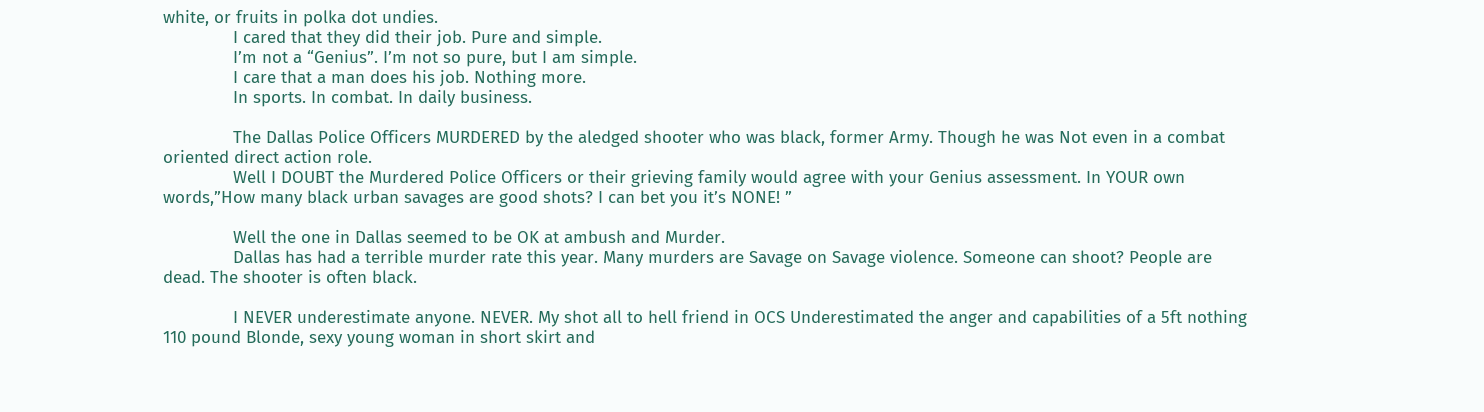white, or fruits in polka dot undies.
              I cared that they did their job. Pure and simple.
              I’m not a “Genius”. I’m not so pure, but I am simple.
              I care that a man does his job. Nothing more.
              In sports. In combat. In daily business.

              The Dallas Police Officers MURDERED by the aledged shooter who was black, former Army. Though he was Not even in a combat oriented direct action role.
              Well I DOUBT the Murdered Police Officers or their grieving family would agree with your Genius assessment. In YOUR own words,”How many black urban savages are good shots? I can bet you it’s NONE! ”

              Well the one in Dallas seemed to be OK at ambush and Murder.
              Dallas has had a terrible murder rate this year. Many murders are Savage on Savage violence. Someone can shoot? People are dead. The shooter is often black.

              I NEVER underestimate anyone. NEVER. My shot all to hell friend in OCS Underestimated the anger and capabilities of a 5ft nothing 110 pound Blonde, sexy young woman in short skirt and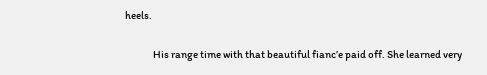heels.

              His range time with that beautiful fianc’e paid off. She learned very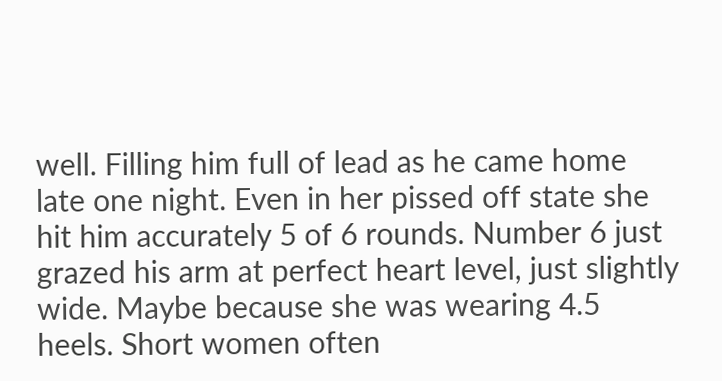well. Filling him full of lead as he came home late one night. Even in her pissed off state she hit him accurately 5 of 6 rounds. Number 6 just grazed his arm at perfect heart level, just slightly wide. Maybe because she was wearing 4.5 heels. Short women often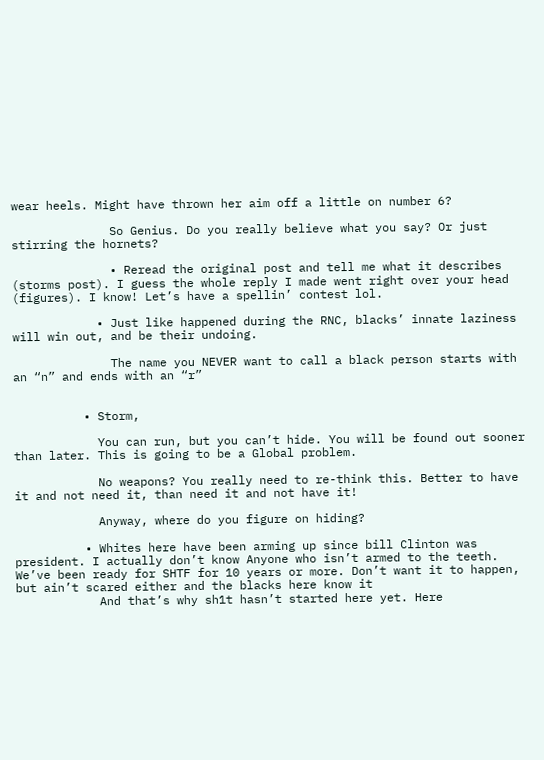wear heels. Might have thrown her aim off a little on number 6?

              So Genius. Do you really believe what you say? Or just stirring the hornets?

              • Reread the original post and tell me what it describes (storms post). I guess the whole reply I made went right over your head (figures). I know! Let’s have a spellin’ contest lol.

            • Just like happened during the RNC, blacks’ innate laziness will win out, and be their undoing.

              The name you NEVER want to call a black person starts with an “n” and ends with an “r”


          • Storm,

            You can run, but you can’t hide. You will be found out sooner than later. This is going to be a Global problem.

            No weapons? You really need to re-think this. Better to have it and not need it, than need it and not have it!

            Anyway, where do you figure on hiding?

          • Whites here have been arming up since bill Clinton was president. I actually don’t know Anyone who isn’t armed to the teeth. We’ve been ready for SHTF for 10 years or more. Don’t want it to happen, but ain’t scared either and the blacks here know it
            And that’s why sh1t hasn’t started here yet. Here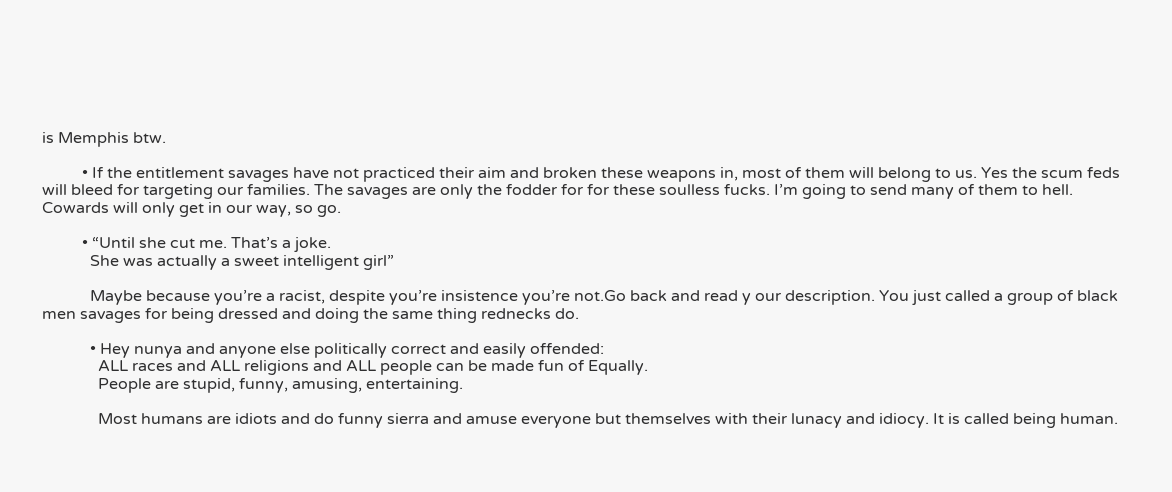is Memphis btw.

          • If the entitlement savages have not practiced their aim and broken these weapons in, most of them will belong to us. Yes the scum feds will bleed for targeting our families. The savages are only the fodder for for these soulless fucks. I’m going to send many of them to hell. Cowards will only get in our way, so go.

          • “Until she cut me. That’s a joke.
            She was actually a sweet intelligent girl”

            Maybe because you’re a racist, despite you’re insistence you’re not.Go back and read y our description. You just called a group of black men savages for being dressed and doing the same thing rednecks do.

            • Hey nunya and anyone else politically correct and easily offended:
              ALL races and ALL religions and ALL people can be made fun of Equally.
              People are stupid, funny, amusing, entertaining.

              Most humans are idiots and do funny sierra and amuse everyone but themselves with their lunacy and idiocy. It is called being human.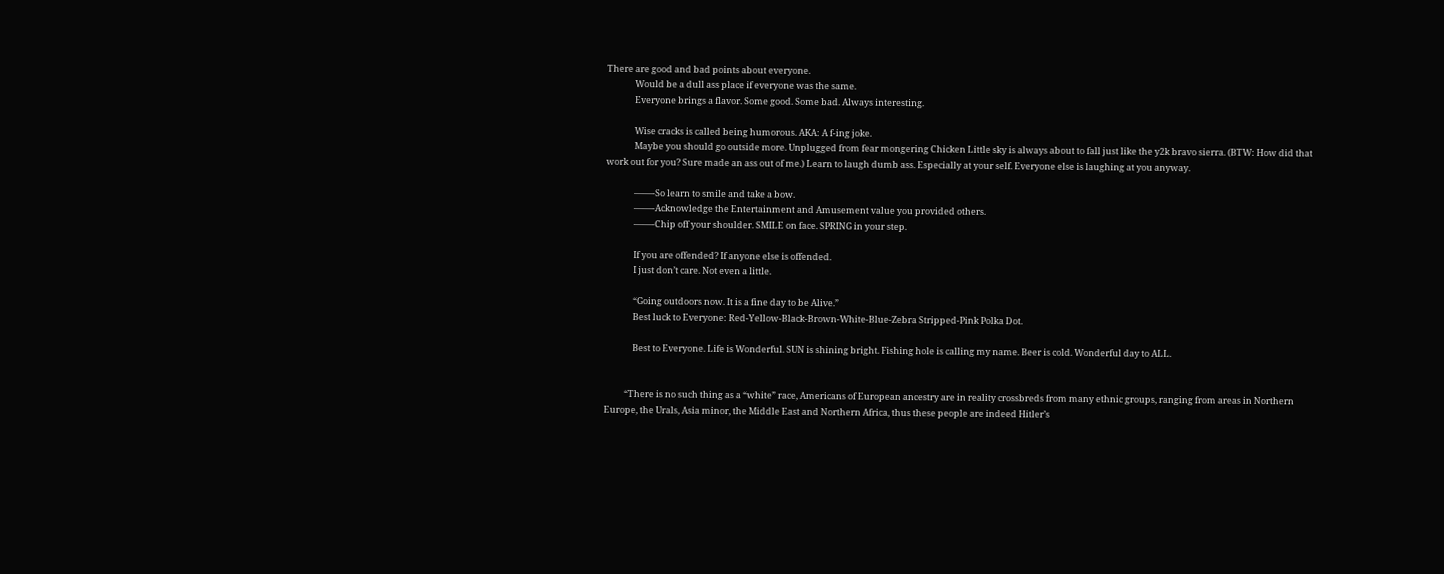There are good and bad points about everyone.
              Would be a dull ass place if everyone was the same.
              Everyone brings a flavor. Some good. Some bad. Always interesting.

              Wise cracks is called being humorous. AKA: A f-ing joke.
              Maybe you should go outside more. Unplugged from fear mongering Chicken Little sky is always about to fall just like the y2k bravo sierra. (BTW: How did that work out for you? Sure made an ass out of me.) Learn to laugh dumb ass. Especially at your self. Everyone else is laughing at you anyway.

              ——-So learn to smile and take a bow.
              ——-Acknowledge the Entertainment and Amusement value you provided others.
              ——-Chip off your shoulder. SMILE on face. SPRING in your step.

              If you are offended? If anyone else is offended.
              I just don’t care. Not even a little.

              “Going outdoors now. It is a fine day to be Alive.”
              Best luck to Everyone: Red-Yellow-Black-Brown-White-Blue-Zebra Stripped-Pink Polka Dot.

              Best to Everyone. Life is Wonderful. SUN is shining bright. Fishing hole is calling my name. Beer is cold. Wonderful day to ALL.


          “There is no such thing as a “white” race, Americans of European ancestry are in reality crossbreds from many ethnic groups, ranging from areas in Northern Europe, the Urals, Asia minor, the Middle East and Northern Africa, thus these people are indeed Hitler’s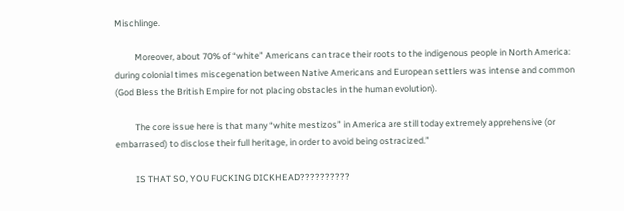Mischlinge.

          Moreover, about 70% of “white” Americans can trace their roots to the indigenous people in North America: during colonial times miscegenation between Native Americans and European settlers was intense and common (God Bless the British Empire for not placing obstacles in the human evolution).

          The core issue here is that many “white mestizos” in America are still today extremely apprehensive (or embarrased) to disclose their full heritage, in order to avoid being ostracized.”

          IS THAT SO, YOU FUCKING DICKHEAD??????????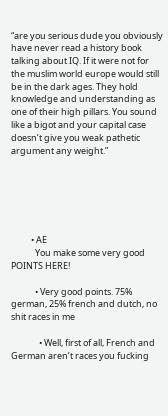“are you serious dude you obviously have never read a history book talking about IQ. If it were not for the muslim world europe would still be in the dark ages. They hold knowledge and understanding as one of their high pillars. You sound like a bigot and your capital case doesn’t give you weak pathetic argument any weight.”






          • AE
            You make some very good POINTS HERE!

            • Very good points. 75% german, 25% french and dutch, no shit races in me

              • Well, first of all, French and German aren’t races you fucking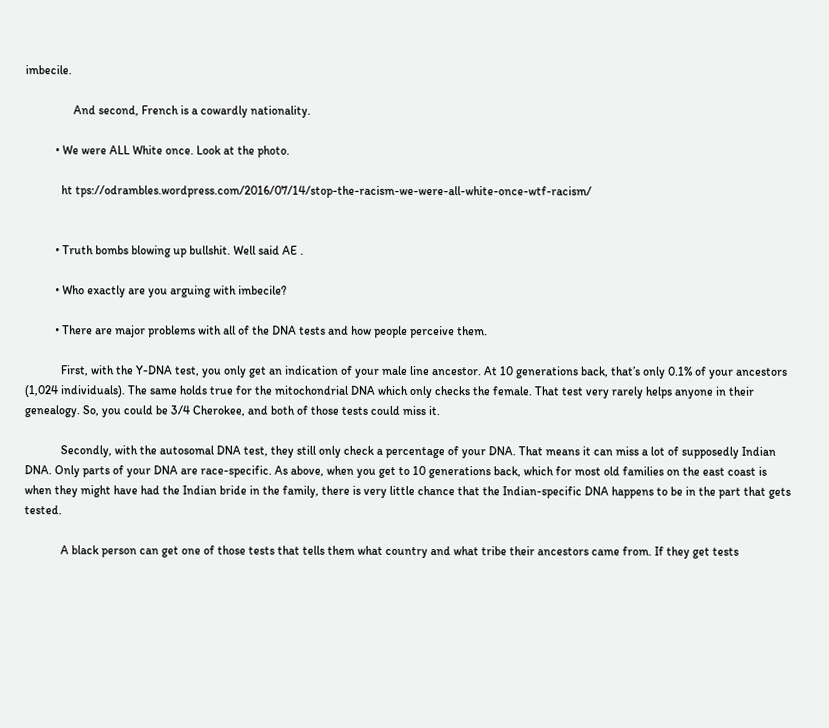imbecile.

                And second, French is a cowardly nationality.

          • We were ALL White once. Look at the photo.

            ht tps://odrambles.wordpress.com/2016/07/14/stop-the-racism-we-were-all-white-once-wtf-racism/


          • Truth bombs blowing up bullshit. Well said AE .

          • Who exactly are you arguing with imbecile?

          • There are major problems with all of the DNA tests and how people perceive them.

            First, with the Y-DNA test, you only get an indication of your male line ancestor. At 10 generations back, that’s only 0.1% of your ancestors (1,024 individuals). The same holds true for the mitochondrial DNA which only checks the female. That test very rarely helps anyone in their genealogy. So, you could be 3/4 Cherokee, and both of those tests could miss it.

            Secondly, with the autosomal DNA test, they still only check a percentage of your DNA. That means it can miss a lot of supposedly Indian DNA. Only parts of your DNA are race-specific. As above, when you get to 10 generations back, which for most old families on the east coast is when they might have had the Indian bride in the family, there is very little chance that the Indian-specific DNA happens to be in the part that gets tested.

            A black person can get one of those tests that tells them what country and what tribe their ancestors came from. If they get tests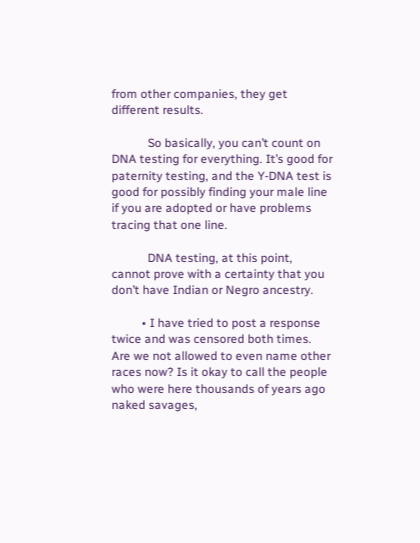from other companies, they get different results.

            So basically, you can’t count on DNA testing for everything. It’s good for paternity testing, and the Y-DNA test is good for possibly finding your male line if you are adopted or have problems tracing that one line.

            DNA testing, at this point, cannot prove with a certainty that you don’t have Indian or Negro ancestry.

          • I have tried to post a response twice and was censored both times. Are we not allowed to even name other races now? Is it okay to call the people who were here thousands of years ago naked savages,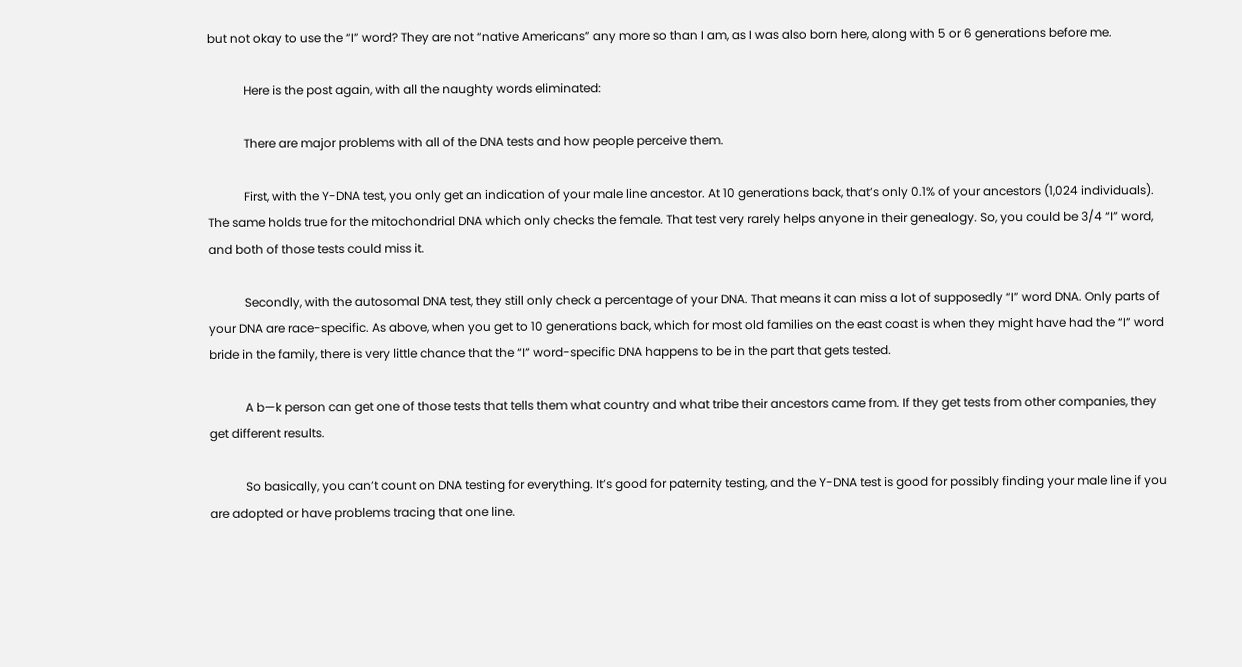but not okay to use the “I” word? They are not “native Americans” any more so than I am, as I was also born here, along with 5 or 6 generations before me.

            Here is the post again, with all the naughty words eliminated:

            There are major problems with all of the DNA tests and how people perceive them.

            First, with the Y-DNA test, you only get an indication of your male line ancestor. At 10 generations back, that’s only 0.1% of your ancestors (1,024 individuals). The same holds true for the mitochondrial DNA which only checks the female. That test very rarely helps anyone in their genealogy. So, you could be 3/4 “I” word, and both of those tests could miss it.

            Secondly, with the autosomal DNA test, they still only check a percentage of your DNA. That means it can miss a lot of supposedly “I” word DNA. Only parts of your DNA are race-specific. As above, when you get to 10 generations back, which for most old families on the east coast is when they might have had the “I” word bride in the family, there is very little chance that the “I” word-specific DNA happens to be in the part that gets tested.

            A b—k person can get one of those tests that tells them what country and what tribe their ancestors came from. If they get tests from other companies, they get different results.

            So basically, you can’t count on DNA testing for everything. It’s good for paternity testing, and the Y-DNA test is good for possibly finding your male line if you are adopted or have problems tracing that one line.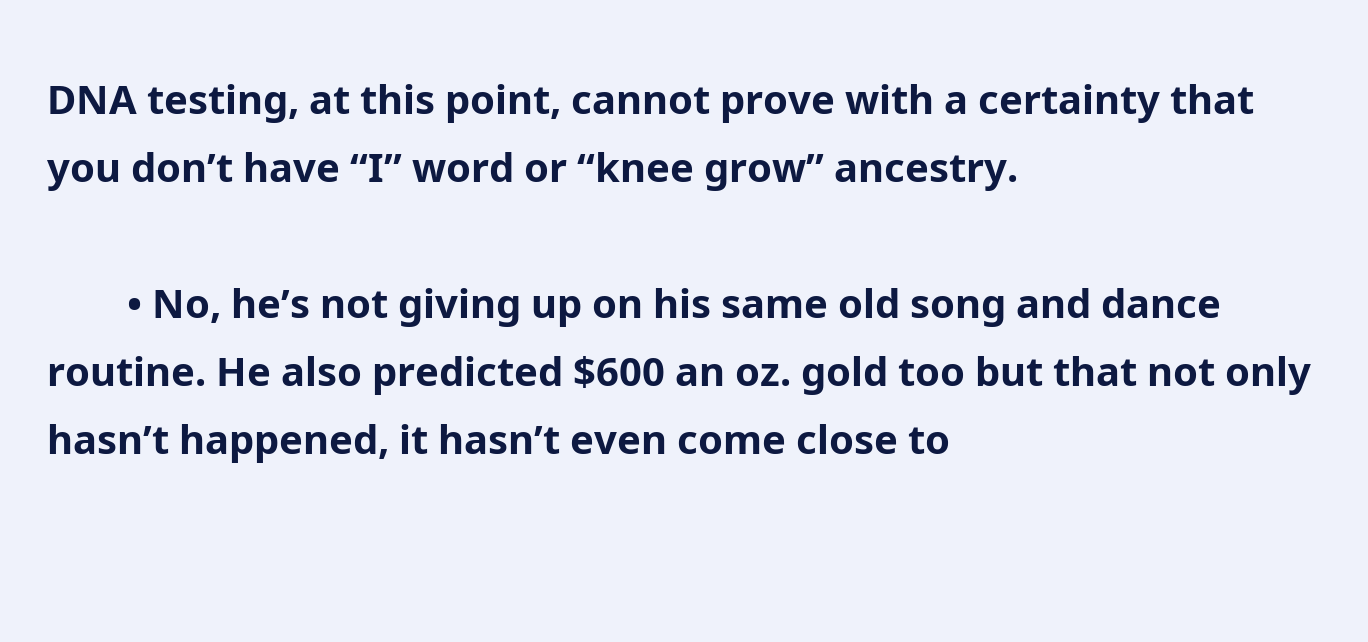DNA testing, at this point, cannot prove with a certainty that you don’t have “I” word or “knee grow” ancestry.

        • No, he’s not giving up on his same old song and dance routine. He also predicted $600 an oz. gold too but that not only hasn’t happened, it hasn’t even come close to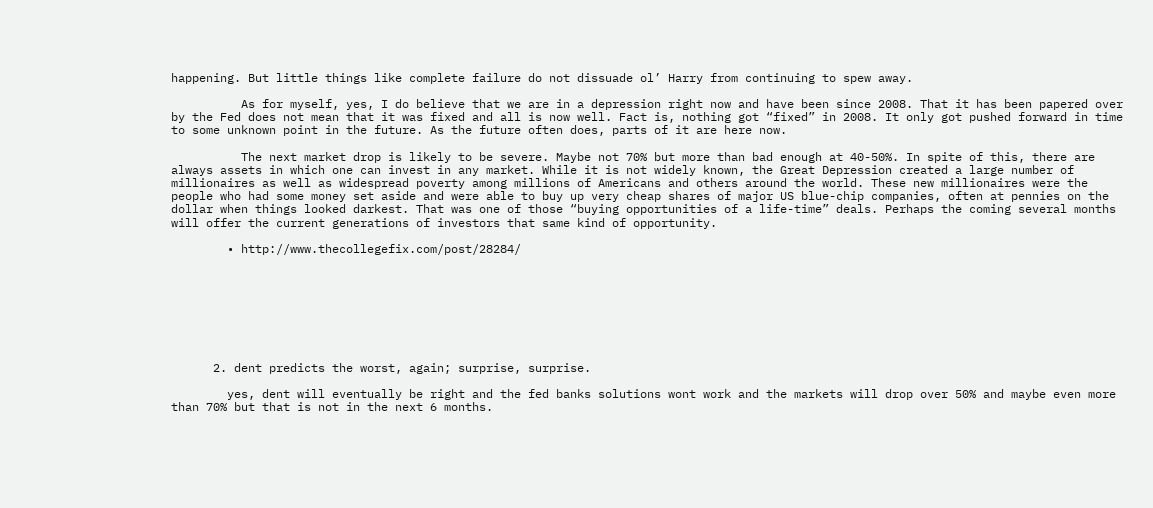happening. But little things like complete failure do not dissuade ol’ Harry from continuing to spew away.

          As for myself, yes, I do believe that we are in a depression right now and have been since 2008. That it has been papered over by the Fed does not mean that it was fixed and all is now well. Fact is, nothing got “fixed” in 2008. It only got pushed forward in time to some unknown point in the future. As the future often does, parts of it are here now.

          The next market drop is likely to be severe. Maybe not 70% but more than bad enough at 40-50%. In spite of this, there are always assets in which one can invest in any market. While it is not widely known, the Great Depression created a large number of millionaires as well as widespread poverty among millions of Americans and others around the world. These new millionaires were the people who had some money set aside and were able to buy up very cheap shares of major US blue-chip companies, often at pennies on the dollar when things looked darkest. That was one of those “buying opportunities of a life-time” deals. Perhaps the coming several months will offer the current generations of investors that same kind of opportunity.

        • http://www.thecollegefix.com/post/28284/








      2. dent predicts the worst, again; surprise, surprise.

        yes, dent will eventually be right and the fed banks solutions wont work and the markets will drop over 50% and maybe even more than 70% but that is not in the next 6 months.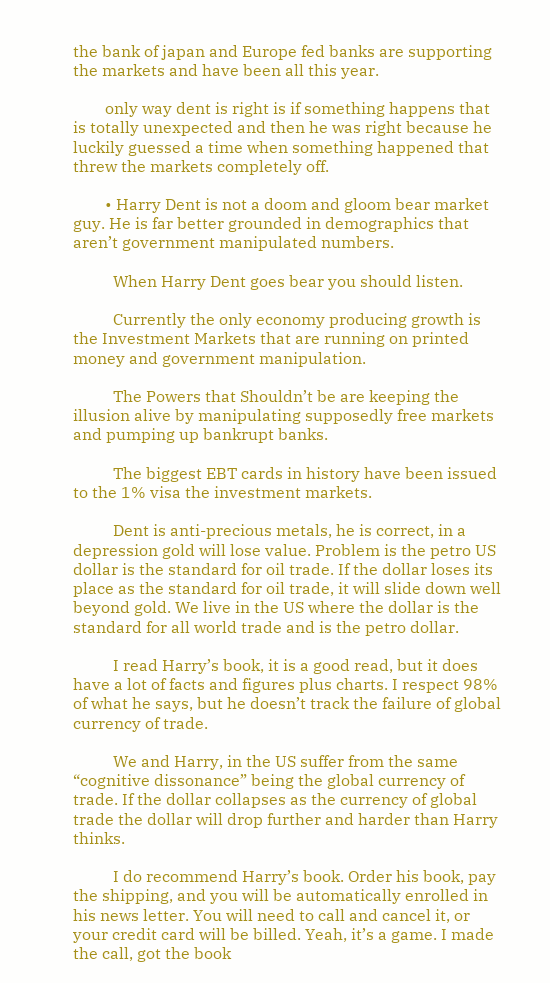the bank of japan and Europe fed banks are supporting the markets and have been all this year.

        only way dent is right is if something happens that is totally unexpected and then he was right because he luckily guessed a time when something happened that threw the markets completely off.

        • Harry Dent is not a doom and gloom bear market guy. He is far better grounded in demographics that aren’t government manipulated numbers.

          When Harry Dent goes bear you should listen.

          Currently the only economy producing growth is the Investment Markets that are running on printed money and government manipulation.

          The Powers that Shouldn’t be are keeping the illusion alive by manipulating supposedly free markets and pumping up bankrupt banks.

          The biggest EBT cards in history have been issued to the 1% visa the investment markets.

          Dent is anti-precious metals, he is correct, in a depression gold will lose value. Problem is the petro US dollar is the standard for oil trade. If the dollar loses its place as the standard for oil trade, it will slide down well beyond gold. We live in the US where the dollar is the standard for all world trade and is the petro dollar.

          I read Harry’s book, it is a good read, but it does have a lot of facts and figures plus charts. I respect 98% of what he says, but he doesn’t track the failure of global currency of trade.

          We and Harry, in the US suffer from the same “cognitive dissonance” being the global currency of trade. If the dollar collapses as the currency of global trade the dollar will drop further and harder than Harry thinks.

          I do recommend Harry’s book. Order his book, pay the shipping, and you will be automatically enrolled in his news letter. You will need to call and cancel it, or your credit card will be billed. Yeah, it’s a game. I made the call, got the book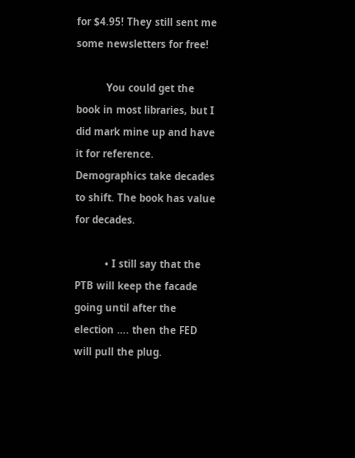for $4.95! They still sent me some newsletters for free!

          You could get the book in most libraries, but I did mark mine up and have it for reference. Demographics take decades to shift. The book has value for decades.

          • I still say that the PTB will keep the facade going until after the election …. then the FED will pull the plug.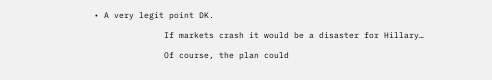• A very legit point DK.

              If markets crash it would be a disaster for Hillary…

              Of course, the plan could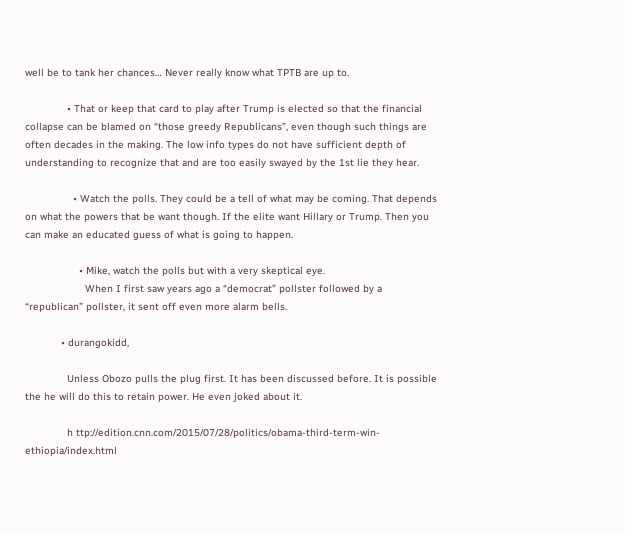well be to tank her chances… Never really know what TPTB are up to.

              • That or keep that card to play after Trump is elected so that the financial collapse can be blamed on “those greedy Republicans”, even though such things are often decades in the making. The low info types do not have sufficient depth of understanding to recognize that and are too easily swayed by the 1st lie they hear.

                • Watch the polls. They could be a tell of what may be coming. That depends on what the powers that be want though. If the elite want Hillary or Trump. Then you can make an educated guess of what is going to happen.

                  • Mike, watch the polls but with a very skeptical eye.
                    When I first saw years ago a “democrat” pollster followed by a “republican” pollster, it sent off even more alarm bells.

            • durangokidd,

              Unless Obozo pulls the plug first. It has been discussed before. It is possible the he will do this to retain power. He even joked about it.

              h ttp://edition.cnn.com/2015/07/28/politics/obama-third-term-win-ethiopia/index.html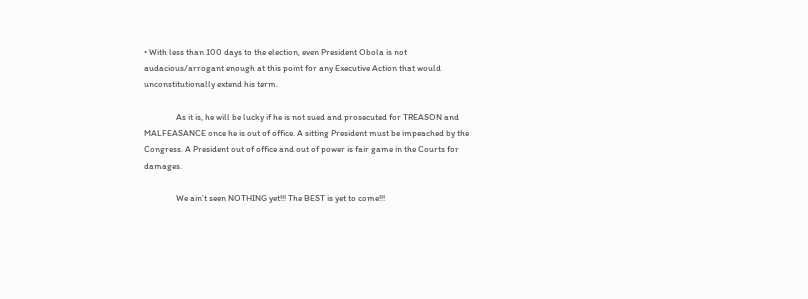• With less than 100 days to the election, even President Obola is not audacious/arrogant enough at this point for any Executive Action that would unconstitutionally extend his term.

                As it is, he will be lucky if he is not sued and prosecuted for TREASON and MALFEASANCE once he is out of office. A sitting President must be impeached by the Congress. A President out of office and out of power is fair game in the Courts for damages.

                We ain’t seen NOTHING yet!!! The BEST is yet to come!!!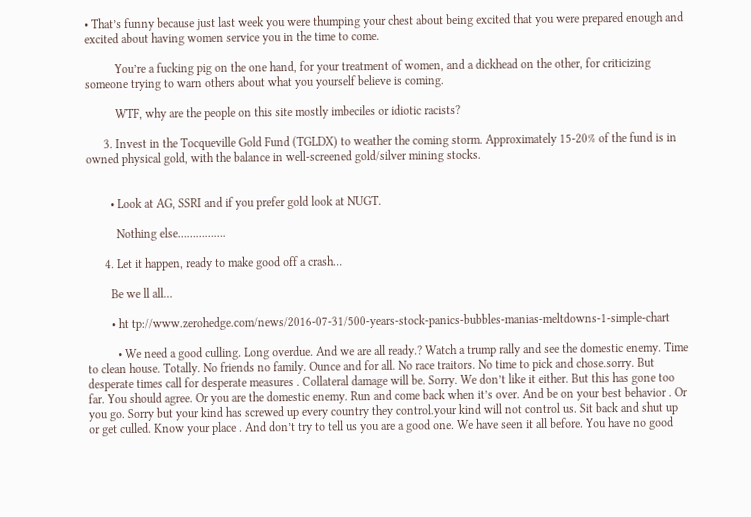• That’s funny because just last week you were thumping your chest about being excited that you were prepared enough and excited about having women service you in the time to come.

          You’re a fucking pig on the one hand, for your treatment of women, and a dickhead on the other, for criticizing someone trying to warn others about what you yourself believe is coming.

          WTF, why are the people on this site mostly imbeciles or idiotic racists?

      3. Invest in the Tocqueville Gold Fund (TGLDX) to weather the coming storm. Approximately 15-20% of the fund is in owned physical gold, with the balance in well-screened gold/silver mining stocks.


        • Look at AG, SSRI and if you prefer gold look at NUGT.

          Nothing else…………….

      4. Let it happen, ready to make good off a crash…

        Be we ll all…

        • ht tp://www.zerohedge.com/news/2016-07-31/500-years-stock-panics-bubbles-manias-meltdowns-1-simple-chart

          • We need a good culling. Long overdue. And we are all ready.? Watch a trump rally and see the domestic enemy. Time to clean house. Totally. No friends no family. Ounce and for all. No race traitors. No time to pick and chose.sorry. But desperate times call for desperate measures . Collateral damage will be. Sorry. We don’t like it either. But this has gone too far. You should agree. Or you are the domestic enemy. Run and come back when it’s over. And be on your best behavior . Or you go. Sorry but your kind has screwed up every country they control.your kind will not control us. Sit back and shut up or get culled. Know your place . And don’t try to tell us you are a good one. We have seen it all before. You have no good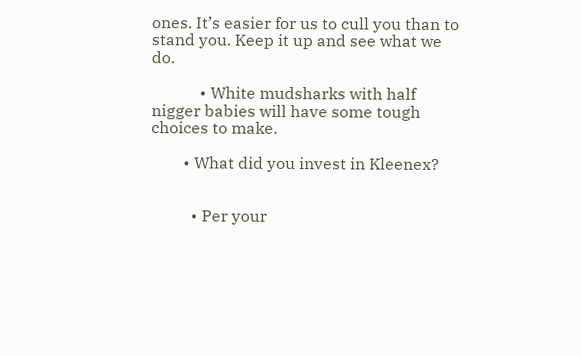ones. It’s easier for us to cull you than to stand you. Keep it up and see what we do.

            • White mudsharks with half nigger babies will have some tough choices to make.

        • What did you invest in Kleenex?


          • Per your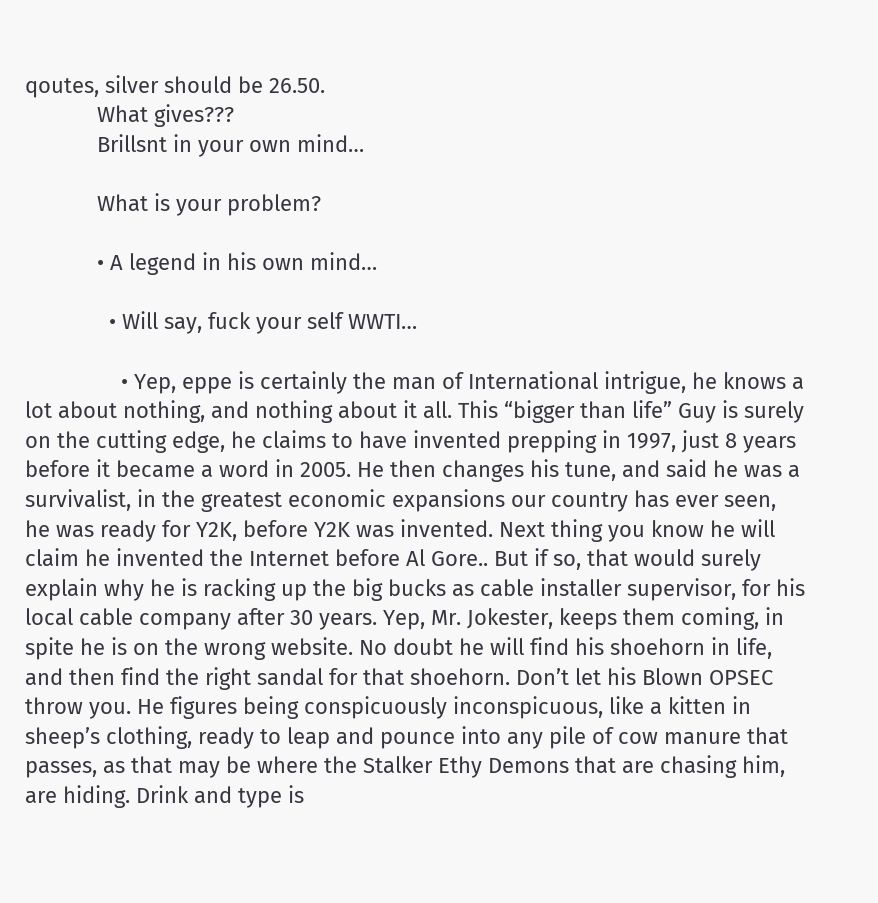qoutes, silver should be 26.50.
            What gives???
            Brillsnt in your own mind…

            What is your problem?

            • A legend in his own mind…

              • Will say, fuck your self WWTI…

                • Yep, eppe is certainly the man of International intrigue, he knows a lot about nothing, and nothing about it all. This “bigger than life” Guy is surely on the cutting edge, he claims to have invented prepping in 1997, just 8 years before it became a word in 2005. He then changes his tune, and said he was a survivalist, in the greatest economic expansions our country has ever seen, he was ready for Y2K, before Y2K was invented. Next thing you know he will claim he invented the Internet before Al Gore.. But if so, that would surely explain why he is racking up the big bucks as cable installer supervisor, for his local cable company after 30 years. Yep, Mr. Jokester, keeps them coming, in spite he is on the wrong website. No doubt he will find his shoehorn in life, and then find the right sandal for that shoehorn. Don’t let his Blown OPSEC throw you. He figures being conspicuously inconspicuous, like a kitten in sheep’s clothing, ready to leap and pounce into any pile of cow manure that passes, as that may be where the Stalker Ethy Demons that are chasing him, are hiding. Drink and type is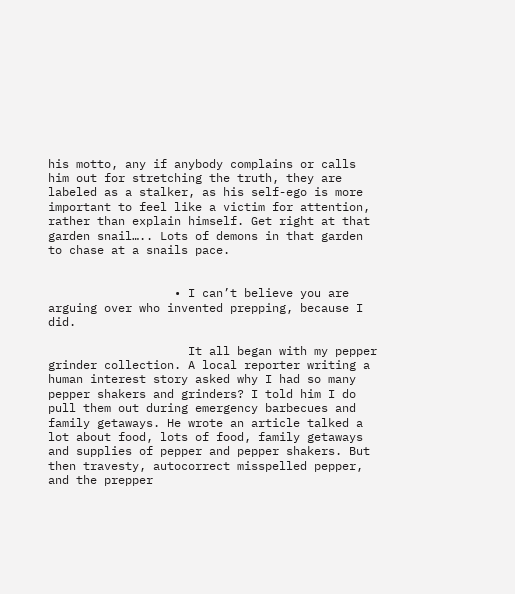his motto, any if anybody complains or calls him out for stretching the truth, they are labeled as a stalker, as his self-ego is more important to feel like a victim for attention, rather than explain himself. Get right at that garden snail….. Lots of demons in that garden to chase at a snails pace.


                  • I can’t believe you are arguing over who invented prepping, because I did.

                    It all began with my pepper grinder collection. A local reporter writing a human interest story asked why I had so many pepper shakers and grinders? I told him I do pull them out during emergency barbecues and family getaways. He wrote an article talked a lot about food, lots of food, family getaways and supplies of pepper and pepper shakers. But then travesty, autocorrect misspelled pepper, and the prepper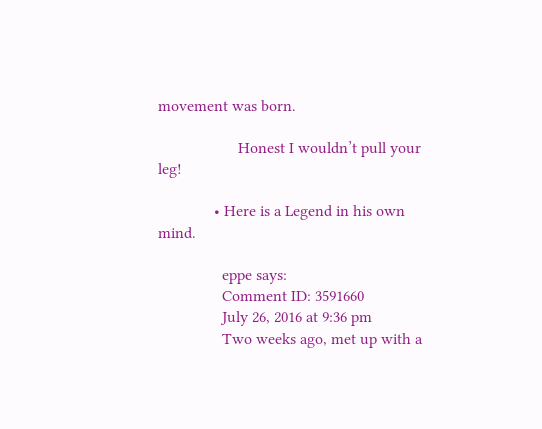movement was born.

                    Honest I wouldn’t pull your leg!

              • Here is a Legend in his own mind.

                eppe says:
                Comment ID: 3591660
                July 26, 2016 at 9:36 pm
                Two weeks ago, met up with a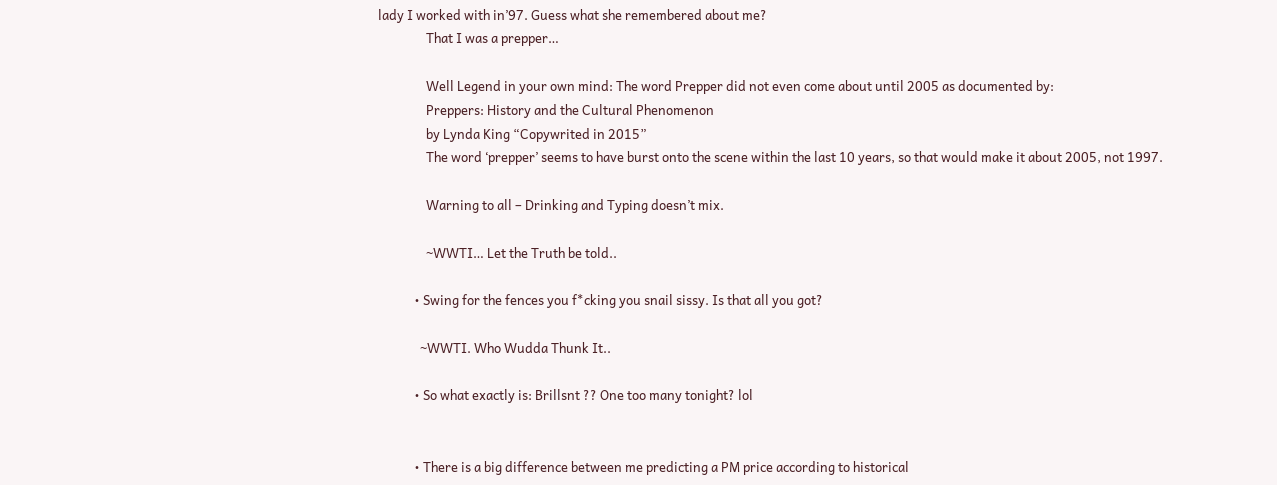lady I worked with in’97. Guess what she remembered about me?
                That I was a prepper…

                Well Legend in your own mind: The word Prepper did not even come about until 2005 as documented by:
                Preppers: History and the Cultural Phenomenon
                by Lynda King “Copywrited in 2015”
                The word ‘prepper’ seems to have burst onto the scene within the last 10 years, so that would make it about 2005, not 1997.

                Warning to all – Drinking and Typing doesn’t mix.

                ~WWTI… Let the Truth be told..

            • Swing for the fences you f*cking you snail sissy. Is that all you got?

              ~WWTI. Who Wudda Thunk It..

            • So what exactly is: Brillsnt ?? One too many tonight? lol


            • There is a big difference between me predicting a PM price according to historical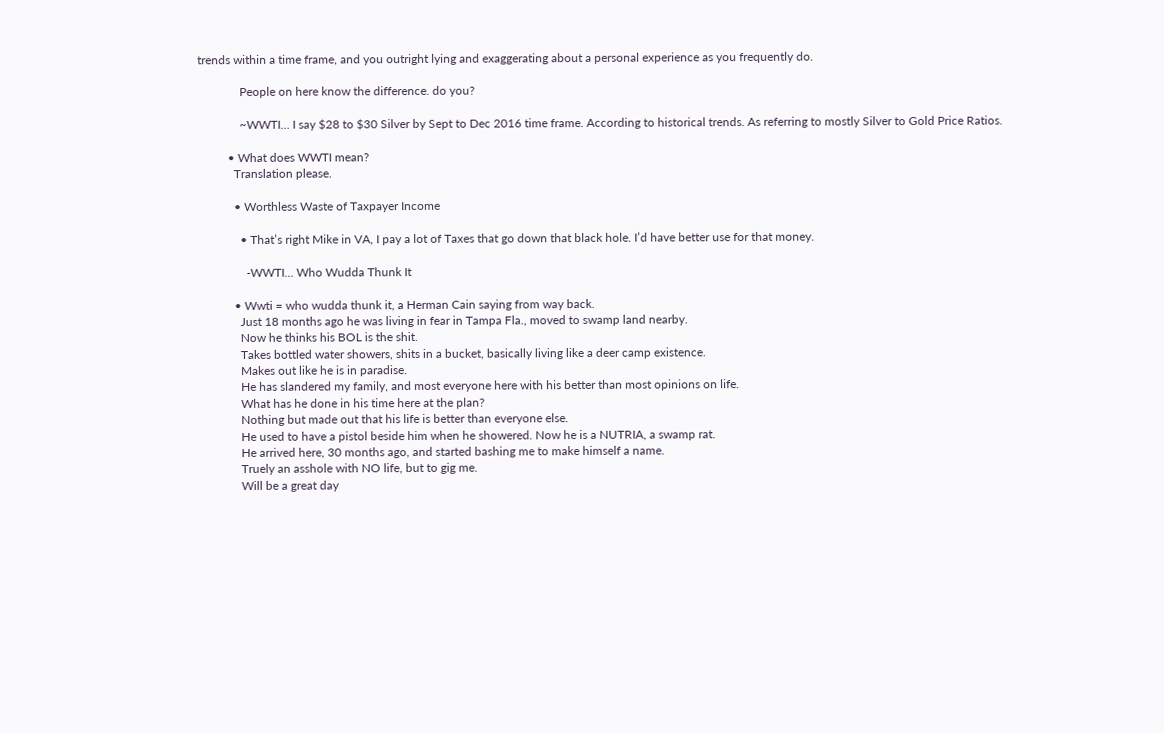trends within a time frame, and you outright lying and exaggerating about a personal experience as you frequently do.

              People on here know the difference. do you?

              ~WWTI… I say $28 to $30 Silver by Sept to Dec 2016 time frame. According to historical trends. As referring to mostly Silver to Gold Price Ratios.

          • What does WWTI mean?
            Translation please.

            • Worthless Waste of Taxpayer Income

              • That’s right Mike in VA, I pay a lot of Taxes that go down that black hole. I’d have better use for that money.

                -WWTI… Who Wudda Thunk It

            • Wwti = who wudda thunk it, a Herman Cain saying from way back.
              Just 18 months ago he was living in fear in Tampa Fla., moved to swamp land nearby.
              Now he thinks his BOL is the shit.
              Takes bottled water showers, shits in a bucket, basically living like a deer camp existence.
              Makes out like he is in paradise.
              He has slandered my family, and most everyone here with his better than most opinions on life.
              What has he done in his time here at the plan?
              Nothing but made out that his life is better than everyone else.
              He used to have a pistol beside him when he showered. Now he is a NUTRIA, a swamp rat.
              He arrived here, 30 months ago, and started bashing me to make himself a name.
              Truely an asshole with NO life, but to gig me.
              Will be a great day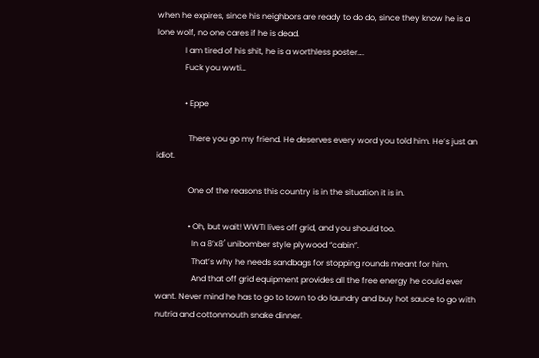when he expires, since his neighbors are ready to do do, since they know he is a lone wolf, no one cares if he is dead.
              I am tired of his shit, he is a worthless poster….
              Fuck you wwti…

              • Eppe

                There you go my friend. He deserves every word you told him. He’s just an idiot.

                One of the reasons this country is in the situation it is in.

                • Oh, but wait! WWTI lives off grid, and you should too.
                  In a 8’x8′ unibomber style plywood “cabin”.
                  That’s why he needs sandbags for stopping rounds meant for him.
                  And that off grid equipment provides all the free energy he could ever want. Never mind he has to go to town to do laundry and buy hot sauce to go with nutria and cottonmouth snake dinner.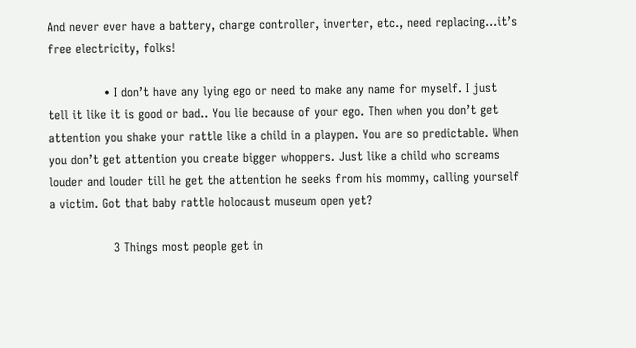And never ever have a battery, charge controller, inverter, etc., need replacing…it’s free electricity, folks!

              • I don’t have any lying ego or need to make any name for myself. I just tell it like it is good or bad.. You lie because of your ego. Then when you don’t get attention you shake your rattle like a child in a playpen. You are so predictable. When you don’t get attention you create bigger whoppers. Just like a child who screams louder and louder till he get the attention he seeks from his mommy, calling yourself a victim. Got that baby rattle holocaust museum open yet?

                3 Things most people get in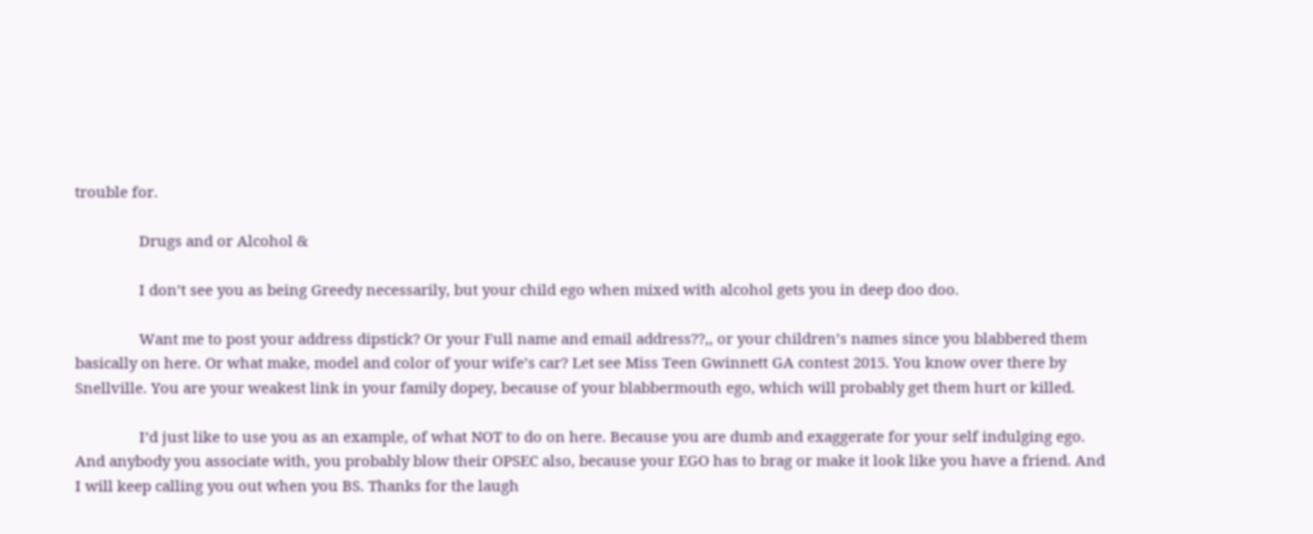trouble for.

                Drugs and or Alcohol &

                I don’t see you as being Greedy necessarily, but your child ego when mixed with alcohol gets you in deep doo doo.

                Want me to post your address dipstick? Or your Full name and email address??,, or your children’s names since you blabbered them basically on here. Or what make, model and color of your wife’s car? Let see Miss Teen Gwinnett GA contest 2015. You know over there by Snellville. You are your weakest link in your family dopey, because of your blabbermouth ego, which will probably get them hurt or killed.

                I’d just like to use you as an example, of what NOT to do on here. Because you are dumb and exaggerate for your self indulging ego. And anybody you associate with, you probably blow their OPSEC also, because your EGO has to brag or make it look like you have a friend. And I will keep calling you out when you BS. Thanks for the laugh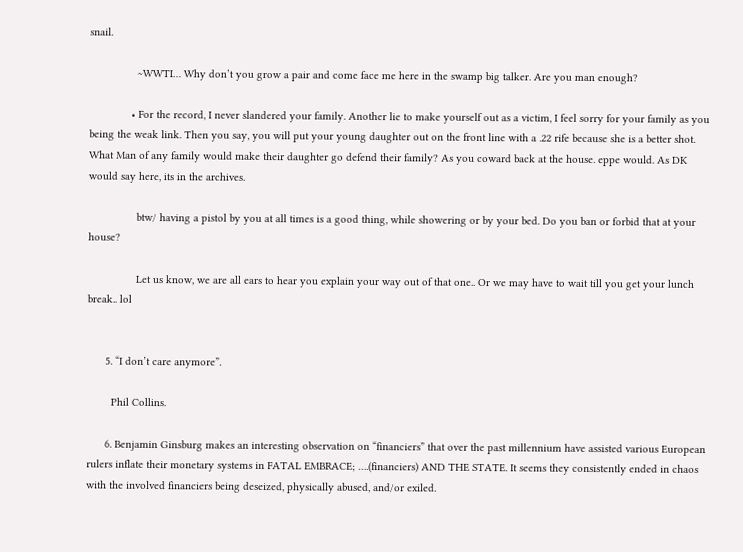snail.

                ~WWTI… Why don’t you grow a pair and come face me here in the swamp big talker. Are you man enough?

              • For the record, I never slandered your family. Another lie to make yourself out as a victim, I feel sorry for your family as you being the weak link. Then you say, you will put your young daughter out on the front line with a .22 rife because she is a better shot. What Man of any family would make their daughter go defend their family? As you coward back at the house. eppe would. As DK would say here, its in the archives.

                btw/ having a pistol by you at all times is a good thing, while showering or by your bed. Do you ban or forbid that at your house?

                Let us know, we are all ears to hear you explain your way out of that one.. Or we may have to wait till you get your lunch break.. lol


      5. “I don’t care anymore”.

        Phil Collins.

      6. Benjamin Ginsburg makes an interesting observation on “financiers” that over the past millennium have assisted various European rulers inflate their monetary systems in FATAL EMBRACE; ….(financiers) AND THE STATE. It seems they consistently ended in chaos with the involved financiers being deseized, physically abused, and/or exiled.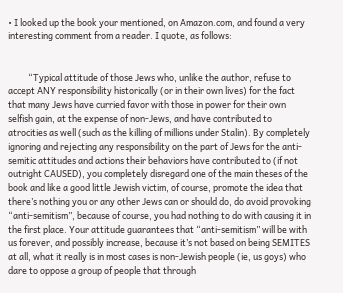• I looked up the book your mentioned, on Amazon.com, and found a very interesting comment from a reader. I quote, as follows:


          “Typical attitude of those Jews who, unlike the author, refuse to accept ANY responsibility historically (or in their own lives) for the fact that many Jews have curried favor with those in power for their own selfish gain, at the expense of non-Jews, and have contributed to atrocities as well (such as the killing of millions under Stalin). By completely ignoring and rejecting any responsibility on the part of Jews for the anti-semitic attitudes and actions their behaviors have contributed to (if not outright CAUSED), you completely disregard one of the main theses of the book and like a good little Jewish victim, of course, promote the idea that there’s nothing you or any other Jews can or should do, do avoid provoking “anti-semitism”, because of course, you had nothing to do with causing it in the first place. Your attitude guarantees that “anti-semitism” will be with us forever, and possibly increase, because it’s not based on being SEMITES at all, what it really is in most cases is non-Jewish people (ie, us goys) who dare to oppose a group of people that through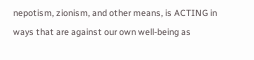nepotism, zionism, and other means, is ACTING in ways that are against our own well-being as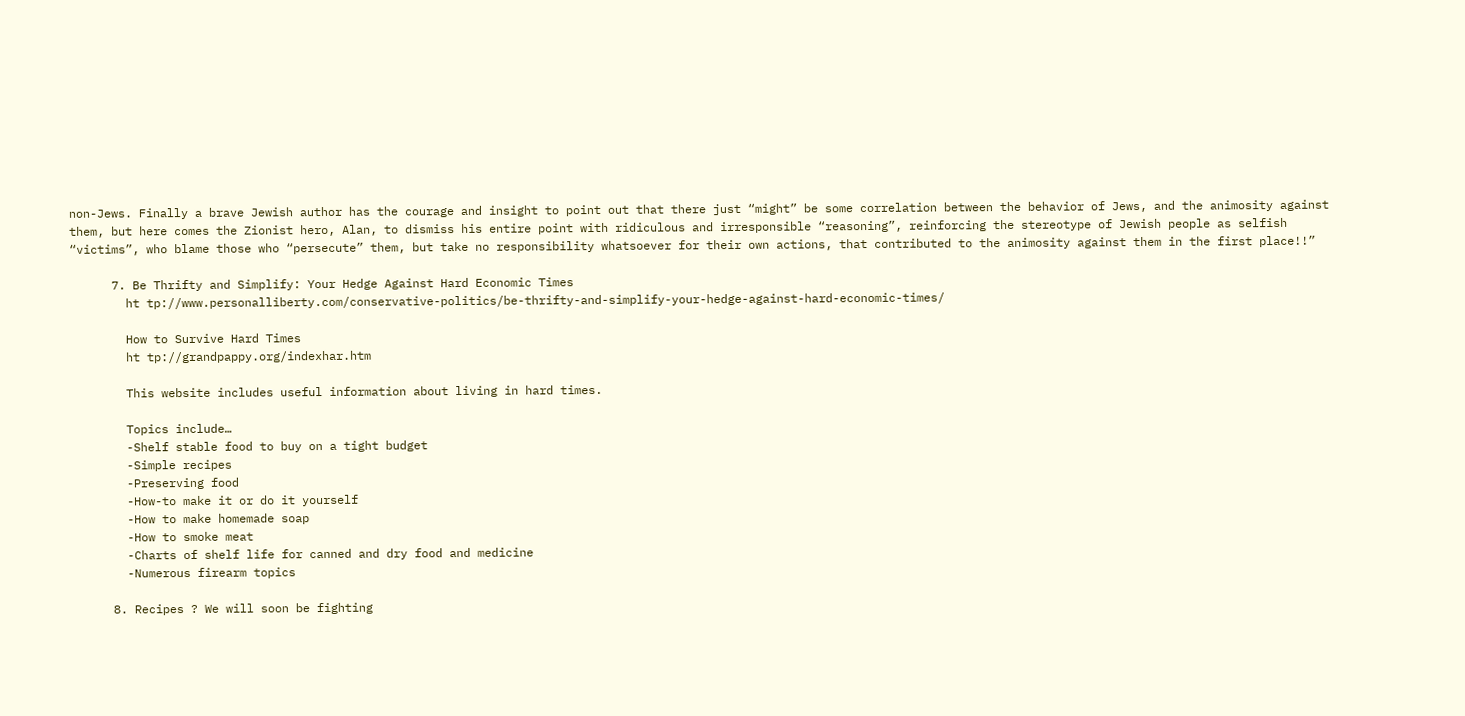non-Jews. Finally a brave Jewish author has the courage and insight to point out that there just “might” be some correlation between the behavior of Jews, and the animosity against them, but here comes the Zionist hero, Alan, to dismiss his entire point with ridiculous and irresponsible “reasoning”, reinforcing the stereotype of Jewish people as selfish “victims”, who blame those who “persecute” them, but take no responsibility whatsoever for their own actions, that contributed to the animosity against them in the first place!!”

      7. Be Thrifty and Simplify: Your Hedge Against Hard Economic Times
        ht tp://www.personalliberty.com/conservative-politics/be-thrifty-and-simplify-your-hedge-against-hard-economic-times/

        How to Survive Hard Times
        ht tp://grandpappy.org/indexhar.htm

        This website includes useful information about living in hard times.

        Topics include…
        -Shelf stable food to buy on a tight budget
        -Simple recipes
        -Preserving food
        -How-to make it or do it yourself
        -How to make homemade soap
        -How to smoke meat
        -Charts of shelf life for canned and dry food and medicine
        -Numerous firearm topics

      8. Recipes ? We will soon be fighting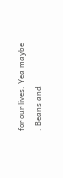for our lives. Yea maybe . Beans and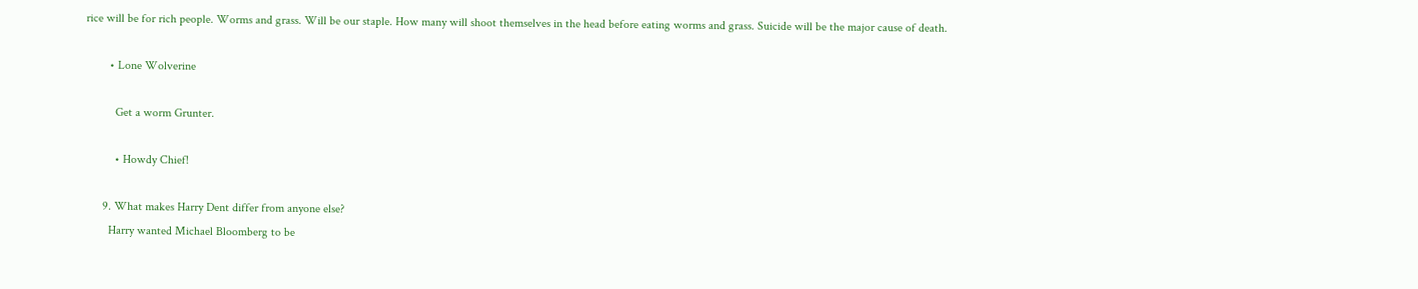rice will be for rich people. Worms and grass. Will be our staple. How many will shoot themselves in the head before eating worms and grass. Suicide will be the major cause of death.

        • Lone Wolverine

          Get a worm Grunter.

          • Howdy Chief!

      9. What makes Harry Dent differ from anyone else?
        Harry wanted Michael Bloomberg to be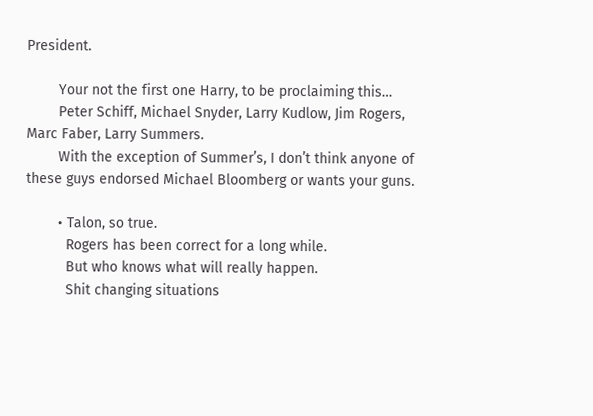President.

        Your not the first one Harry, to be proclaiming this…
        Peter Schiff, Michael Snyder, Larry Kudlow, Jim Rogers, Marc Faber, Larry Summers.
        With the exception of Summer’s, I don’t think anyone of these guys endorsed Michael Bloomberg or wants your guns.

        • Talon, so true.
          Rogers has been correct for a long while.
          But who knows what will really happen.
          Shit changing situations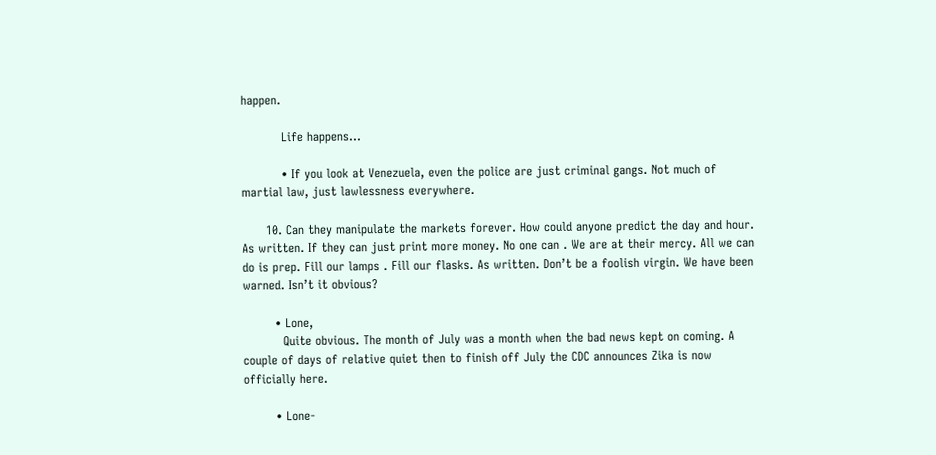happen.

          Life happens…

          • If you look at Venezuela, even the police are just criminal gangs. Not much of martial law, just lawlessness everywhere.

      10. Can they manipulate the markets forever. How could anyone predict the day and hour. As written. If they can just print more money. No one can . We are at their mercy. All we can do is prep. Fill our lamps . Fill our flasks. As written. Don’t be a foolish virgin. We have been warned. Isn’t it obvious?

        • Lone,
          Quite obvious. The month of July was a month when the bad news kept on coming. A couple of days of relative quiet then to finish off July the CDC announces Zika is now officially here.

        • Lone-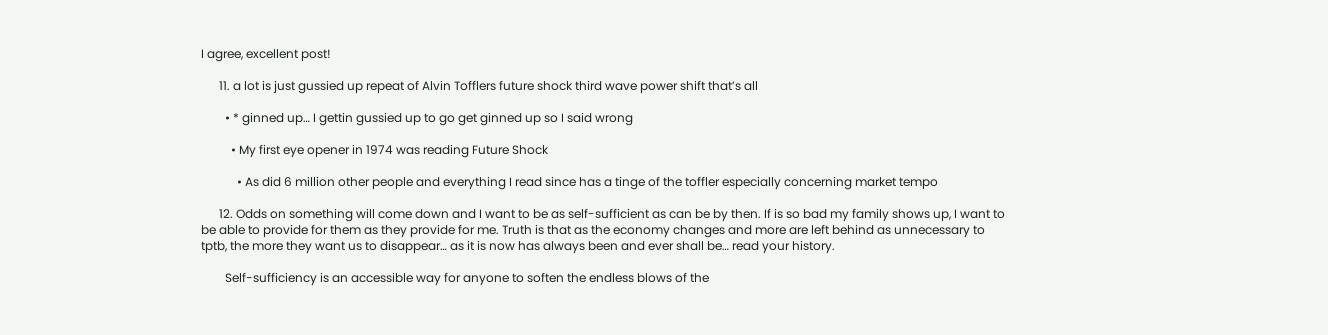I agree, excellent post!

      11. a lot is just gussied up repeat of Alvin Tofflers future shock third wave power shift that’s all

        • * ginned up… I gettin gussied up to go get ginned up so I said wrong

          • My first eye opener in 1974 was reading Future Shock

            • As did 6 million other people and everything I read since has a tinge of the toffler especially concerning market tempo

      12. Odds on something will come down and I want to be as self-sufficient as can be by then. If is so bad my family shows up, I want to be able to provide for them as they provide for me. Truth is that as the economy changes and more are left behind as unnecessary to tptb, the more they want us to disappear… as it is now has always been and ever shall be… read your history.

        Self-sufficiency is an accessible way for anyone to soften the endless blows of the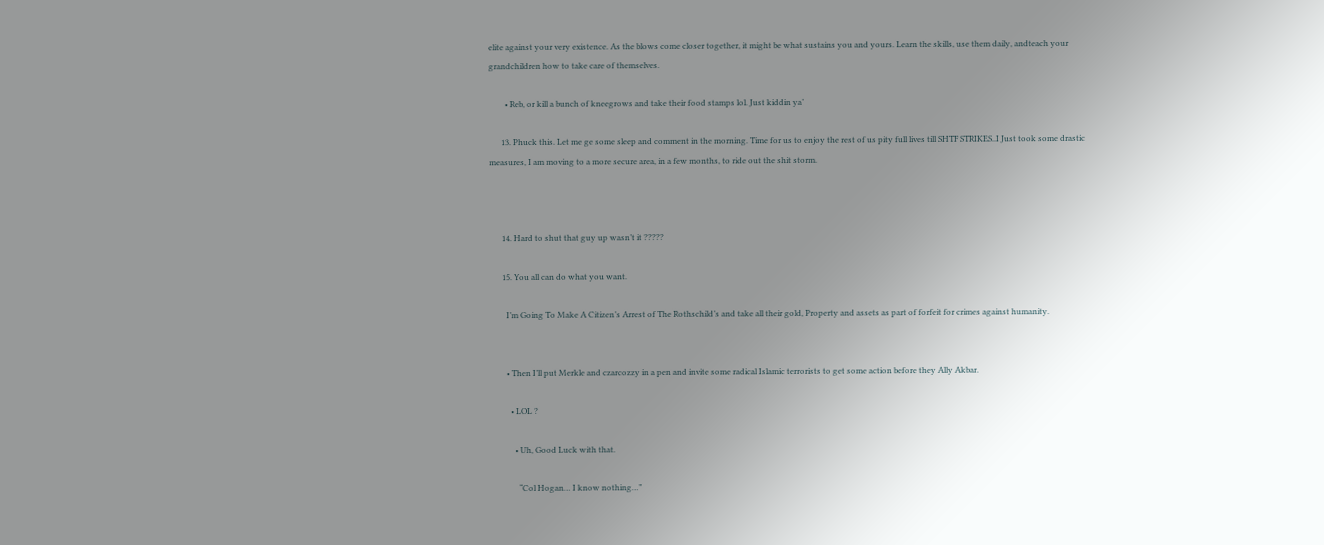elite against your very existence. As the blows come closer together, it might be what sustains you and yours. Learn the skills, use them daily, andteach your grandchildren how to take care of themselves.

        • Reb, or kill a bunch of kneegrows and take their food stamps lol. Just kiddin ya’

      13. Phuck this. Let me ge some sleep and comment in the morning. Time for us to enjoy the rest of us pity full lives till SHTF STRIKES..I Just took some drastic measures, I am moving to a more secure area, in a few months, to ride out the shit storm.



      14. Hard to shut that guy up wasn’t it ?????

      15. You all can do what you want.

        I’m Going To Make A Citizen’s Arrest of The Rothschild’s and take all their gold, Property and assets as part of forfeit for crimes against humanity.


        • Then I’ll put Merkle and czarcozzy in a pen and invite some radical Islamic terrorists to get some action before they Ally Akbar.

          • LOL ?

            • Uh, Good Luck with that.

              “Col Hogan… I know nothing…”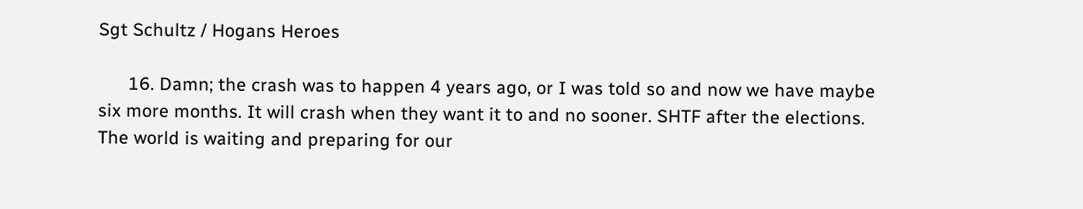Sgt Schultz / Hogans Heroes

      16. Damn; the crash was to happen 4 years ago, or I was told so and now we have maybe six more months. It will crash when they want it to and no sooner. SHTF after the elections. The world is waiting and preparing for our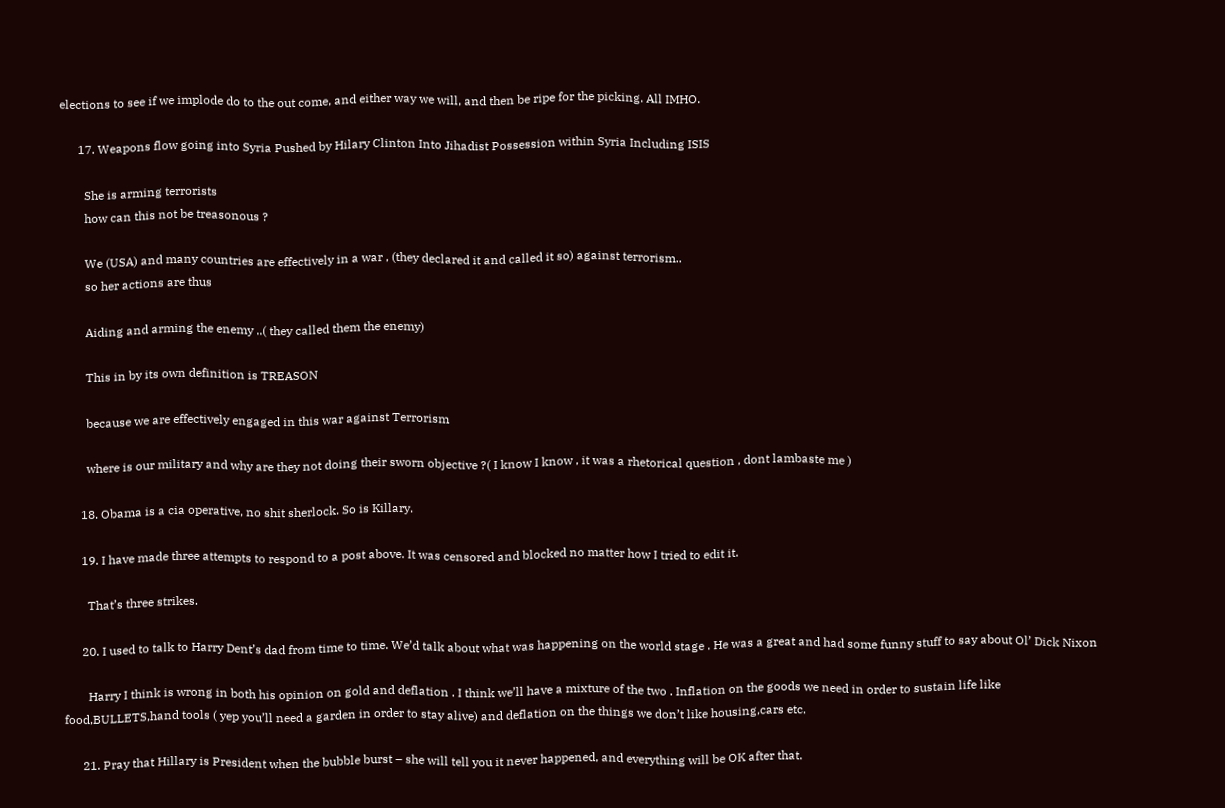elections to see if we implode do to the out come, and either way we will, and then be ripe for the picking. All IMHO.

      17. Weapons flow going into Syria Pushed by Hilary Clinton Into Jihadist Possession within Syria Including ISIS

        She is arming terrorists
        how can this not be treasonous ?

        We (USA) and many countries are effectively in a war , (they declared it and called it so) against terrorism..
        so her actions are thus

        Aiding and arming the enemy ..( they called them the enemy)

        This in by its own definition is TREASON

        because we are effectively engaged in this war against Terrorism

        where is our military and why are they not doing their sworn objective ?( I know I know , it was a rhetorical question , dont lambaste me )

      18. Obama is a cia operative, no shit sherlock. So is Killary.

      19. I have made three attempts to respond to a post above. It was censored and blocked no matter how I tried to edit it.

        That’s three strikes.

      20. I used to talk to Harry Dent’s dad from time to time. We’d talk about what was happening on the world stage . He was a great and had some funny stuff to say about Ol’ Dick Nixon

        Harry I think is wrong in both his opinion on gold and deflation . I think we’ll have a mixture of the two . Inflation on the goods we need in order to sustain life like food,BULLETS,hand tools ( yep you’ll need a garden in order to stay alive) and deflation on the things we don’t like housing,cars etc.

      21. Pray that Hillary is President when the bubble burst – she will tell you it never happened, and everything will be OK after that.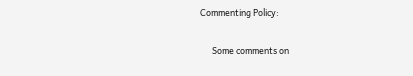Commenting Policy:

      Some comments on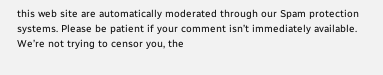this web site are automatically moderated through our Spam protection systems. Please be patient if your comment isn’t immediately available. We’re not trying to censor you, the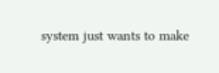system just wants to make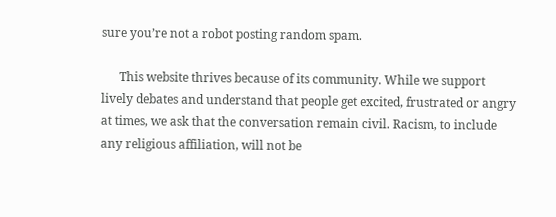sure you’re not a robot posting random spam.

      This website thrives because of its community. While we support lively debates and understand that people get excited, frustrated or angry at times, we ask that the conversation remain civil. Racism, to include any religious affiliation, will not be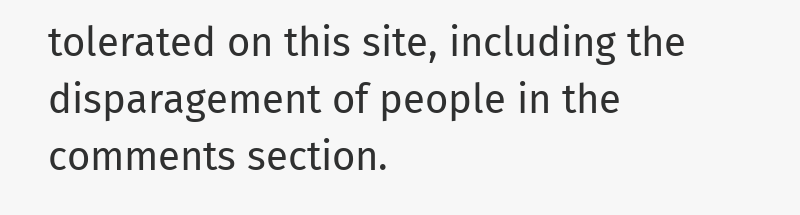tolerated on this site, including the disparagement of people in the comments section.